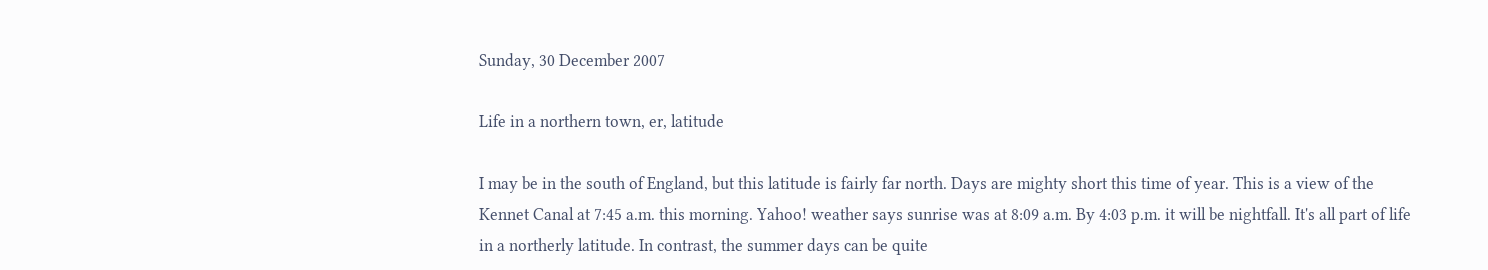Sunday, 30 December 2007

Life in a northern town, er, latitude

I may be in the south of England, but this latitude is fairly far north. Days are mighty short this time of year. This is a view of the Kennet Canal at 7:45 a.m. this morning. Yahoo! weather says sunrise was at 8:09 a.m. By 4:03 p.m. it will be nightfall. It's all part of life in a northerly latitude. In contrast, the summer days can be quite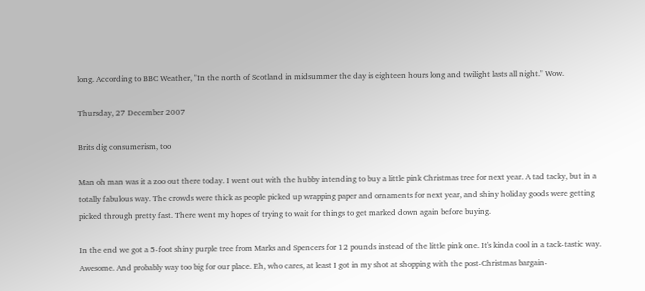long. According to BBC Weather, "In the north of Scotland in midsummer the day is eighteen hours long and twilight lasts all night." Wow.

Thursday, 27 December 2007

Brits dig consumerism, too

Man oh man was it a zoo out there today. I went out with the hubby intending to buy a little pink Christmas tree for next year. A tad tacky, but in a totally fabulous way. The crowds were thick as people picked up wrapping paper and ornaments for next year, and shiny holiday goods were getting picked through pretty fast. There went my hopes of trying to wait for things to get marked down again before buying.

In the end we got a 5-foot shiny purple tree from Marks and Spencers for 12 pounds instead of the little pink one. It's kinda cool in a tack-tastic way. Awesome. And probably way too big for our place. Eh, who cares, at least I got in my shot at shopping with the post-Christmas bargain-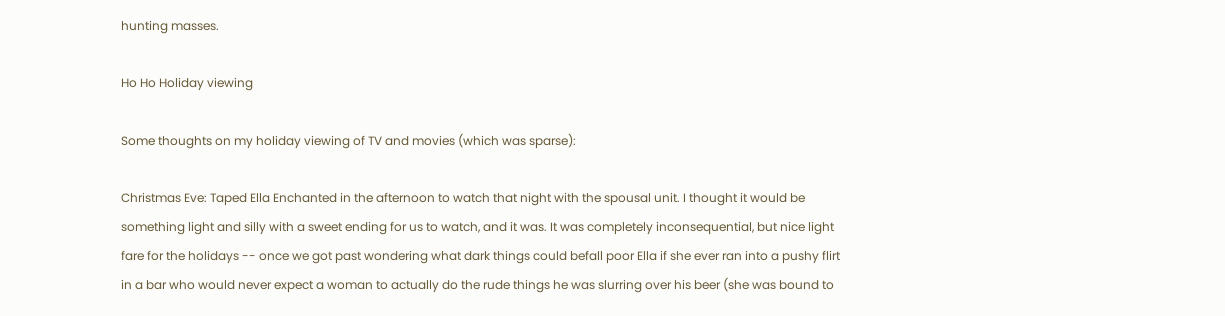hunting masses.

Ho Ho Holiday viewing

Some thoughts on my holiday viewing of TV and movies (which was sparse):

Christmas Eve: Taped Ella Enchanted in the afternoon to watch that night with the spousal unit. I thought it would be something light and silly with a sweet ending for us to watch, and it was. It was completely inconsequential, but nice light fare for the holidays -- once we got past wondering what dark things could befall poor Ella if she ever ran into a pushy flirt in a bar who would never expect a woman to actually do the rude things he was slurring over his beer (she was bound to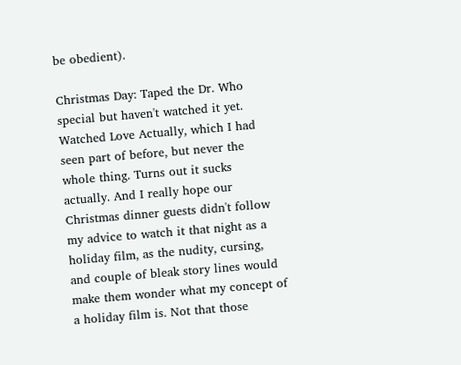be obedient).

Christmas Day: Taped the Dr. Who special but haven't watched it yet. Watched Love Actually, which I had seen part of before, but never the whole thing. Turns out it sucks actually. And I really hope our Christmas dinner guests didn't follow my advice to watch it that night as a holiday film, as the nudity, cursing, and couple of bleak story lines would make them wonder what my concept of a holiday film is. Not that those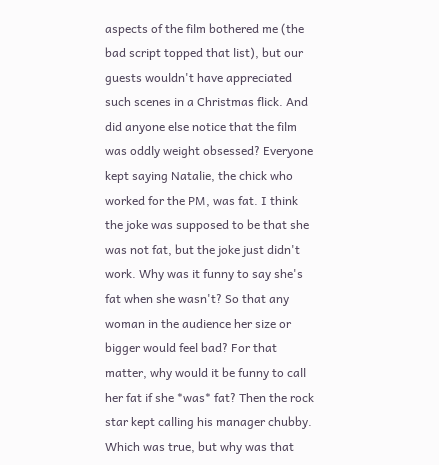aspects of the film bothered me (the bad script topped that list), but our guests wouldn't have appreciated such scenes in a Christmas flick. And did anyone else notice that the film was oddly weight obsessed? Everyone kept saying Natalie, the chick who worked for the PM, was fat. I think the joke was supposed to be that she was not fat, but the joke just didn't work. Why was it funny to say she's fat when she wasn't? So that any woman in the audience her size or bigger would feel bad? For that matter, why would it be funny to call her fat if she *was* fat? Then the rock star kept calling his manager chubby. Which was true, but why was that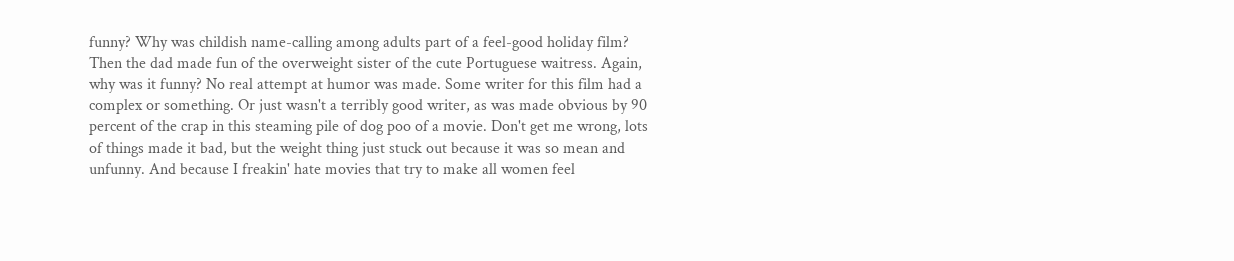funny? Why was childish name-calling among adults part of a feel-good holiday film? Then the dad made fun of the overweight sister of the cute Portuguese waitress. Again, why was it funny? No real attempt at humor was made. Some writer for this film had a complex or something. Or just wasn't a terribly good writer, as was made obvious by 90 percent of the crap in this steaming pile of dog poo of a movie. Don't get me wrong, lots of things made it bad, but the weight thing just stuck out because it was so mean and unfunny. And because I freakin' hate movies that try to make all women feel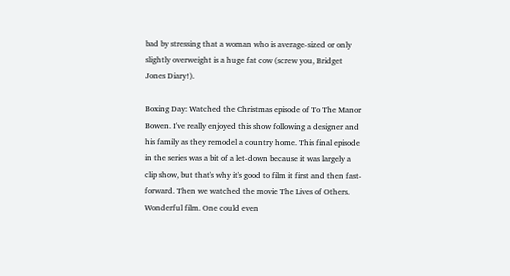bad by stressing that a woman who is average-sized or only slightly overweight is a huge fat cow (screw you, Bridget Jones Diary!).

Boxing Day: Watched the Christmas episode of To The Manor Bowen. I've really enjoyed this show following a designer and his family as they remodel a country home. This final episode in the series was a bit of a let-down because it was largely a clip show, but that's why it's good to film it first and then fast-forward. Then we watched the movie The Lives of Others. Wonderful film. One could even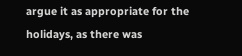argue it as appropriate for the holidays, as there was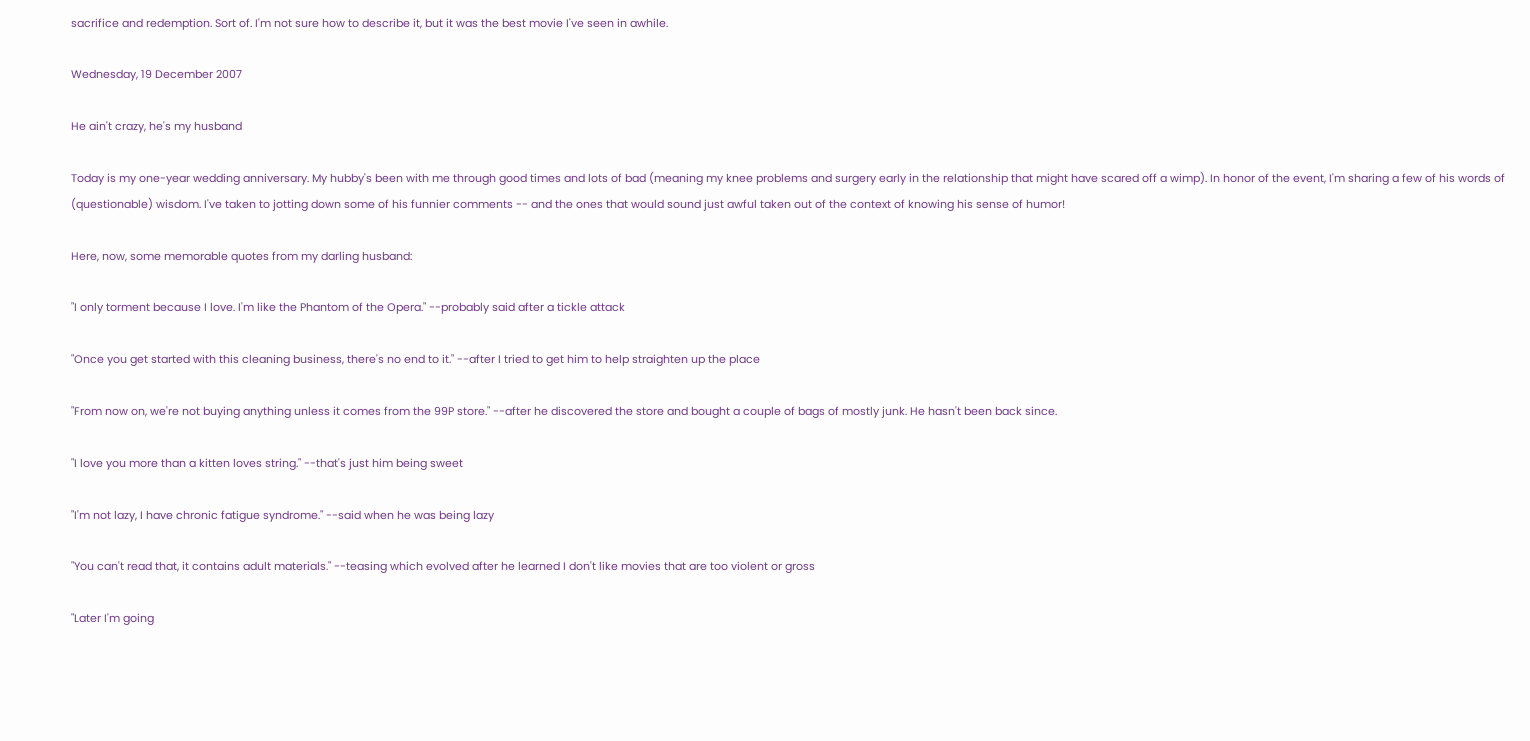sacrifice and redemption. Sort of. I'm not sure how to describe it, but it was the best movie I've seen in awhile.

Wednesday, 19 December 2007

He ain't crazy, he's my husband

Today is my one-year wedding anniversary. My hubby's been with me through good times and lots of bad (meaning my knee problems and surgery early in the relationship that might have scared off a wimp). In honor of the event, I'm sharing a few of his words of (questionable) wisdom. I've taken to jotting down some of his funnier comments -- and the ones that would sound just awful taken out of the context of knowing his sense of humor!

Here, now, some memorable quotes from my darling husband:

"I only torment because I love. I'm like the Phantom of the Opera." --probably said after a tickle attack

"Once you get started with this cleaning business, there's no end to it." --after I tried to get him to help straighten up the place

"From now on, we're not buying anything unless it comes from the 99P store." --after he discovered the store and bought a couple of bags of mostly junk. He hasn't been back since.

"I love you more than a kitten loves string." --that's just him being sweet

"I'm not lazy, I have chronic fatigue syndrome." --said when he was being lazy

"You can't read that, it contains adult materials." --teasing which evolved after he learned I don't like movies that are too violent or gross

"Later I'm going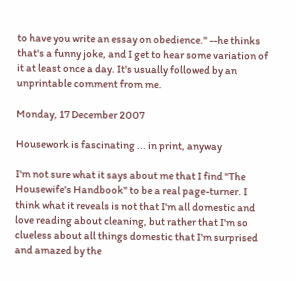to have you write an essay on obedience." --he thinks that's a funny joke, and I get to hear some variation of it at least once a day. It's usually followed by an unprintable comment from me.

Monday, 17 December 2007

Housework is fascinating ... in print, anyway

I'm not sure what it says about me that I find "The Housewife's Handbook" to be a real page-turner. I think what it reveals is not that I'm all domestic and love reading about cleaning, but rather that I'm so clueless about all things domestic that I'm surprised and amazed by the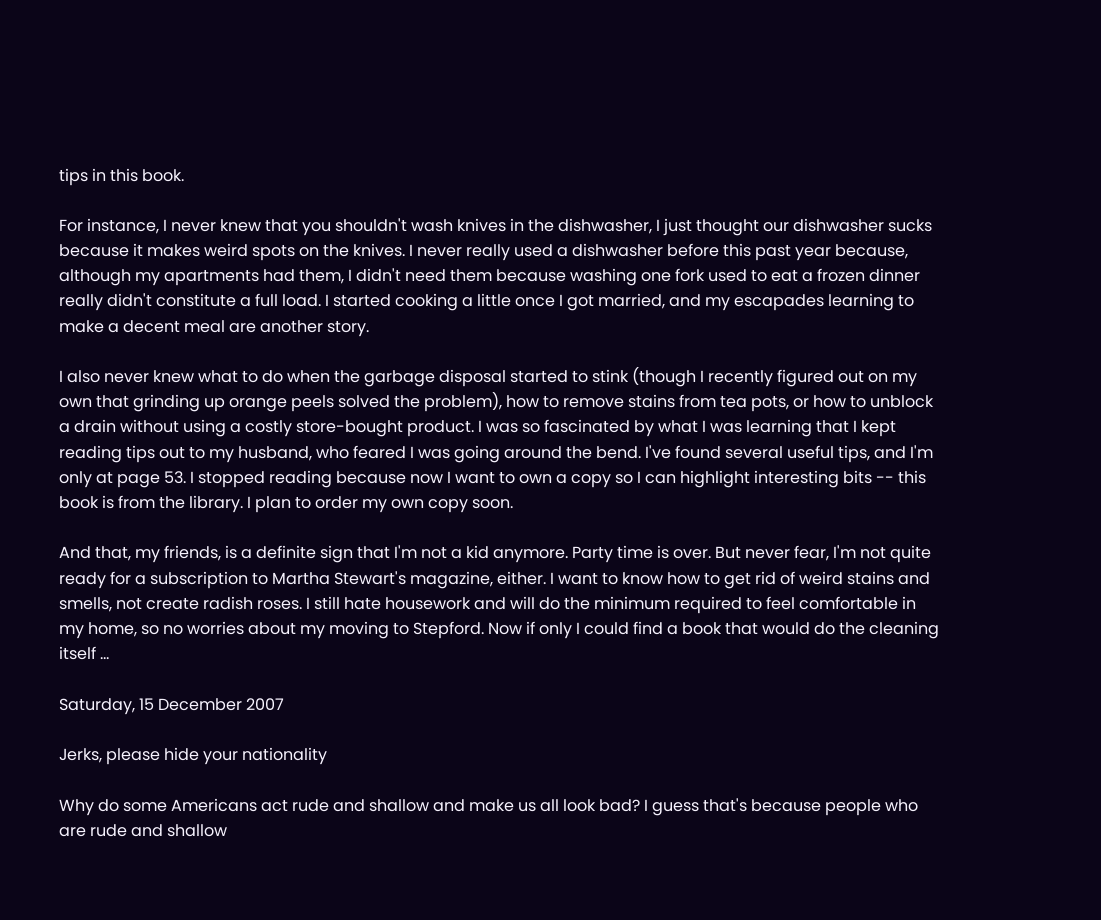tips in this book.

For instance, I never knew that you shouldn't wash knives in the dishwasher, I just thought our dishwasher sucks because it makes weird spots on the knives. I never really used a dishwasher before this past year because, although my apartments had them, I didn't need them because washing one fork used to eat a frozen dinner really didn't constitute a full load. I started cooking a little once I got married, and my escapades learning to make a decent meal are another story.

I also never knew what to do when the garbage disposal started to stink (though I recently figured out on my own that grinding up orange peels solved the problem), how to remove stains from tea pots, or how to unblock a drain without using a costly store-bought product. I was so fascinated by what I was learning that I kept reading tips out to my husband, who feared I was going around the bend. I've found several useful tips, and I'm only at page 53. I stopped reading because now I want to own a copy so I can highlight interesting bits -- this book is from the library. I plan to order my own copy soon.

And that, my friends, is a definite sign that I'm not a kid anymore. Party time is over. But never fear, I'm not quite ready for a subscription to Martha Stewart's magazine, either. I want to know how to get rid of weird stains and smells, not create radish roses. I still hate housework and will do the minimum required to feel comfortable in my home, so no worries about my moving to Stepford. Now if only I could find a book that would do the cleaning itself ...

Saturday, 15 December 2007

Jerks, please hide your nationality

Why do some Americans act rude and shallow and make us all look bad? I guess that's because people who are rude and shallow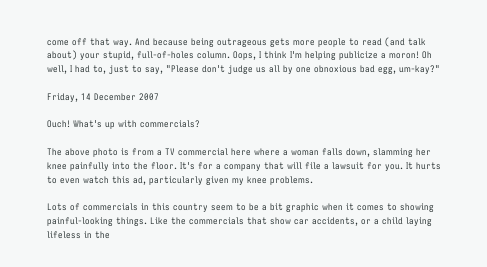come off that way. And because being outrageous gets more people to read (and talk about) your stupid, full-of-holes column. Oops, I think I'm helping publicize a moron! Oh well, I had to, just to say, "Please don't judge us all by one obnoxious bad egg, um-kay?"

Friday, 14 December 2007

Ouch! What's up with commercials?

The above photo is from a TV commercial here where a woman falls down, slamming her knee painfully into the floor. It's for a company that will file a lawsuit for you. It hurts to even watch this ad, particularly given my knee problems.

Lots of commercials in this country seem to be a bit graphic when it comes to showing painful-looking things. Like the commercials that show car accidents, or a child laying lifeless in the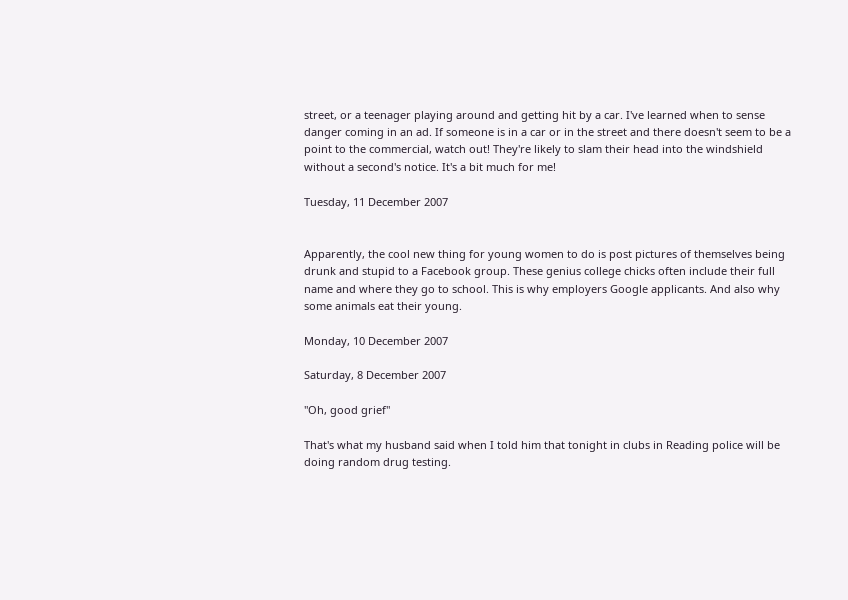street, or a teenager playing around and getting hit by a car. I've learned when to sense danger coming in an ad. If someone is in a car or in the street and there doesn't seem to be a point to the commercial, watch out! They're likely to slam their head into the windshield without a second's notice. It's a bit much for me!

Tuesday, 11 December 2007


Apparently, the cool new thing for young women to do is post pictures of themselves being drunk and stupid to a Facebook group. These genius college chicks often include their full name and where they go to school. This is why employers Google applicants. And also why some animals eat their young.

Monday, 10 December 2007

Saturday, 8 December 2007

"Oh, good grief"

That's what my husband said when I told him that tonight in clubs in Reading police will be doing random drug testing.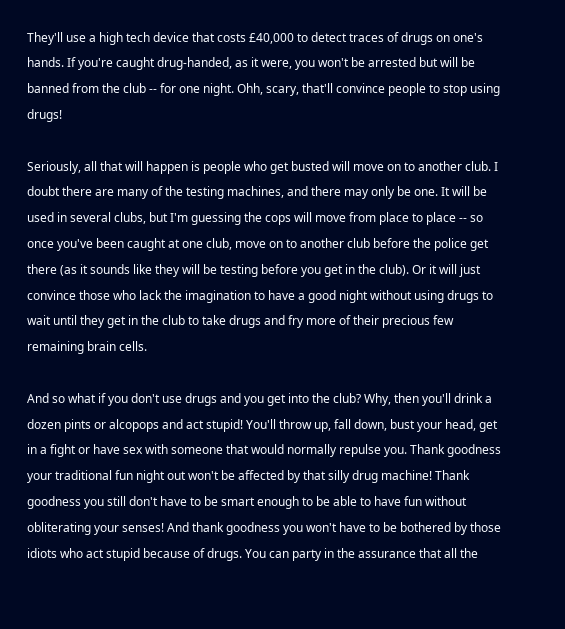They'll use a high tech device that costs £40,000 to detect traces of drugs on one's hands. If you're caught drug-handed, as it were, you won't be arrested but will be banned from the club -- for one night. Ohh, scary, that'll convince people to stop using drugs!

Seriously, all that will happen is people who get busted will move on to another club. I doubt there are many of the testing machines, and there may only be one. It will be used in several clubs, but I'm guessing the cops will move from place to place -- so once you've been caught at one club, move on to another club before the police get there (as it sounds like they will be testing before you get in the club). Or it will just convince those who lack the imagination to have a good night without using drugs to wait until they get in the club to take drugs and fry more of their precious few remaining brain cells.

And so what if you don't use drugs and you get into the club? Why, then you'll drink a dozen pints or alcopops and act stupid! You'll throw up, fall down, bust your head, get in a fight or have sex with someone that would normally repulse you. Thank goodness your traditional fun night out won't be affected by that silly drug machine! Thank goodness you still don't have to be smart enough to be able to have fun without obliterating your senses! And thank goodness you won't have to be bothered by those idiots who act stupid because of drugs. You can party in the assurance that all the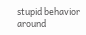stupid behavior around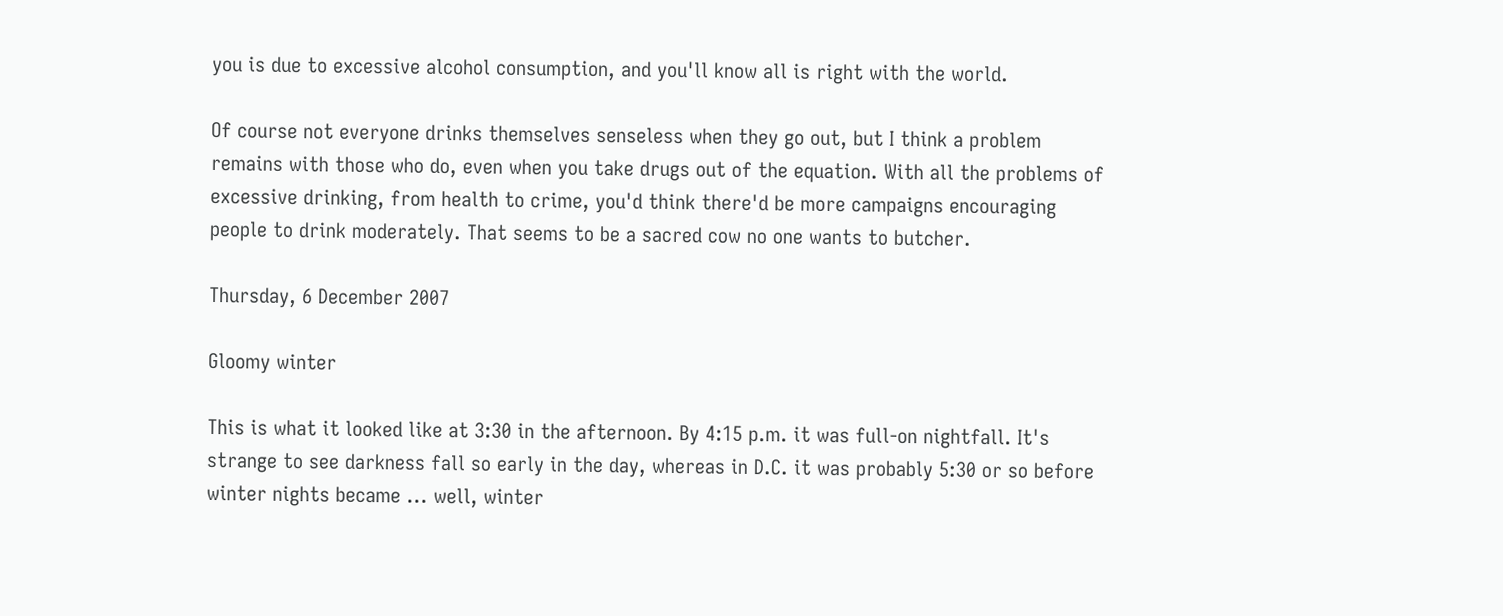you is due to excessive alcohol consumption, and you'll know all is right with the world.

Of course not everyone drinks themselves senseless when they go out, but I think a problem remains with those who do, even when you take drugs out of the equation. With all the problems of excessive drinking, from health to crime, you'd think there'd be more campaigns encouraging people to drink moderately. That seems to be a sacred cow no one wants to butcher.

Thursday, 6 December 2007

Gloomy winter

This is what it looked like at 3:30 in the afternoon. By 4:15 p.m. it was full-on nightfall. It's strange to see darkness fall so early in the day, whereas in D.C. it was probably 5:30 or so before winter nights became ... well, winter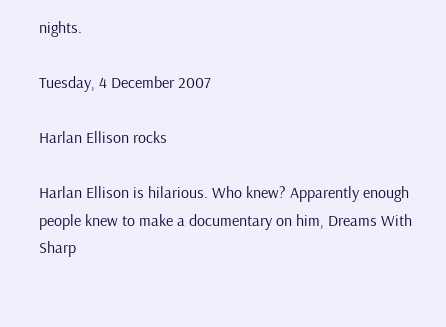nights.

Tuesday, 4 December 2007

Harlan Ellison rocks

Harlan Ellison is hilarious. Who knew? Apparently enough people knew to make a documentary on him, Dreams With Sharp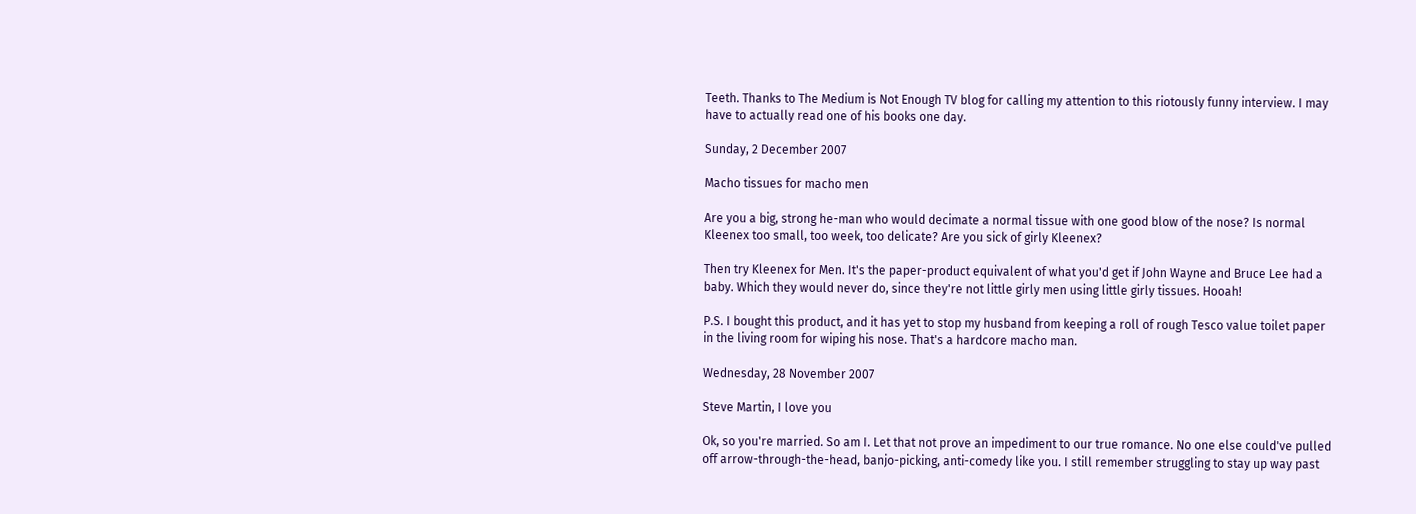Teeth. Thanks to The Medium is Not Enough TV blog for calling my attention to this riotously funny interview. I may have to actually read one of his books one day.

Sunday, 2 December 2007

Macho tissues for macho men

Are you a big, strong he-man who would decimate a normal tissue with one good blow of the nose? Is normal Kleenex too small, too week, too delicate? Are you sick of girly Kleenex?

Then try Kleenex for Men. It's the paper-product equivalent of what you'd get if John Wayne and Bruce Lee had a baby. Which they would never do, since they're not little girly men using little girly tissues. Hooah!

P.S. I bought this product, and it has yet to stop my husband from keeping a roll of rough Tesco value toilet paper in the living room for wiping his nose. That's a hardcore macho man.

Wednesday, 28 November 2007

Steve Martin, I love you

Ok, so you're married. So am I. Let that not prove an impediment to our true romance. No one else could've pulled off arrow-through-the-head, banjo-picking, anti-comedy like you. I still remember struggling to stay up way past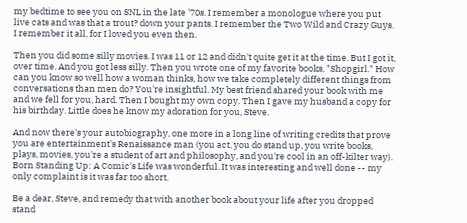my bedtime to see you on SNL in the late '70s. I remember a monologue where you put live cats and was that a trout? down your pants. I remember the Two Wild and Crazy Guys. I remember it all, for I loved you even then.

Then you did some silly movies. I was 11 or 12 and didn't quite get it at the time. But I got it, over time. And you got less silly. Then you wrote one of my favorite books, "Shopgirl." How can you know so well how a woman thinks, how we take completely different things from conversations than men do? You're insightful. My best friend shared your book with me and we fell for you, hard. Then I bought my own copy. Then I gave my husband a copy for his birthday. Little does he know my adoration for you, Steve.

And now there's your autobiography, one more in a long line of writing credits that prove you are entertainment's Renaissance man (you act, you do stand up, you write books, plays, movies, you're a student of art and philosophy, and you're cool in an off-kilter way). Born Standing Up: A Comic's Life was wonderful. It was interesting and well done -- my only complaint is it was far too short.

Be a dear, Steve, and remedy that with another book about your life after you dropped stand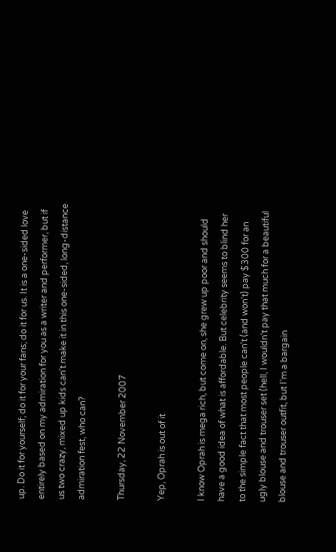up. Do it for yourself; do it for your fans; do it for us. It is a one-sided love entirely based on my admiration for you as a writer and performer, but if us two crazy, mixed up kids can't make it in this one-sided, long-distance admiration fest, who can?

Thursday, 22 November 2007

Yep, Oprah is out of it

I know Oprah is mega rich, but come on, she grew up poor and should have a good idea of what is affordable. But celebrity seems to blind her to the simple fact that most people can't (and won't) pay $300 for an ugly blouse and trouser set (hell, I wouldn't pay that much for a beautiful blouse and trouser outfit, but I'm a bargain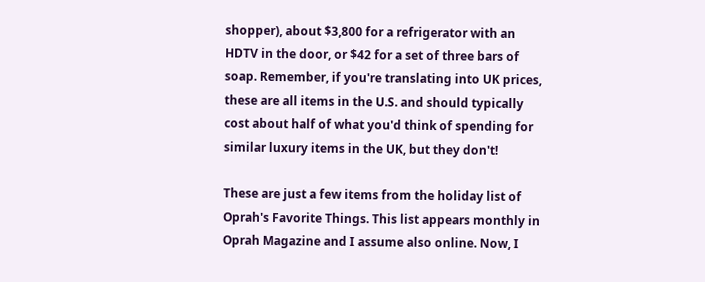shopper), about $3,800 for a refrigerator with an HDTV in the door, or $42 for a set of three bars of soap. Remember, if you're translating into UK prices, these are all items in the U.S. and should typically cost about half of what you'd think of spending for similar luxury items in the UK, but they don't!

These are just a few items from the holiday list of Oprah's Favorite Things. This list appears monthly in Oprah Magazine and I assume also online. Now, I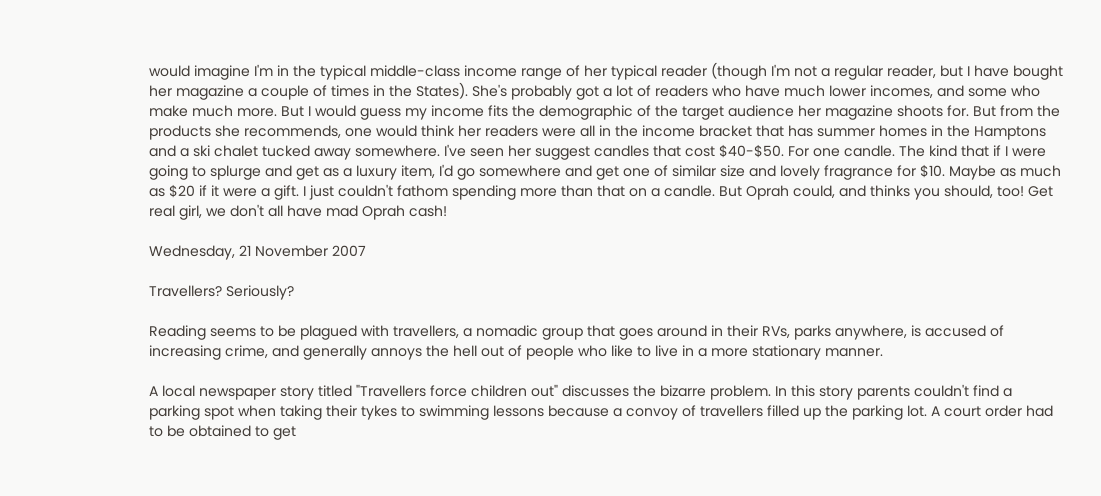would imagine I'm in the typical middle-class income range of her typical reader (though I'm not a regular reader, but I have bought her magazine a couple of times in the States). She's probably got a lot of readers who have much lower incomes, and some who make much more. But I would guess my income fits the demographic of the target audience her magazine shoots for. But from the products she recommends, one would think her readers were all in the income bracket that has summer homes in the Hamptons and a ski chalet tucked away somewhere. I've seen her suggest candles that cost $40-$50. For one candle. The kind that if I were going to splurge and get as a luxury item, I'd go somewhere and get one of similar size and lovely fragrance for $10. Maybe as much as $20 if it were a gift. I just couldn't fathom spending more than that on a candle. But Oprah could, and thinks you should, too! Get real girl, we don't all have mad Oprah cash!

Wednesday, 21 November 2007

Travellers? Seriously?

Reading seems to be plagued with travellers, a nomadic group that goes around in their RVs, parks anywhere, is accused of increasing crime, and generally annoys the hell out of people who like to live in a more stationary manner.

A local newspaper story titled "Travellers force children out" discusses the bizarre problem. In this story parents couldn't find a parking spot when taking their tykes to swimming lessons because a convoy of travellers filled up the parking lot. A court order had to be obtained to get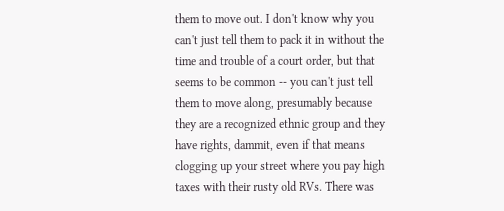them to move out. I don't know why you can't just tell them to pack it in without the time and trouble of a court order, but that seems to be common -- you can't just tell them to move along, presumably because they are a recognized ethnic group and they have rights, dammit, even if that means clogging up your street where you pay high taxes with their rusty old RVs. There was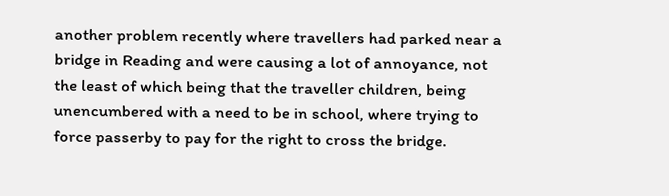another problem recently where travellers had parked near a bridge in Reading and were causing a lot of annoyance, not the least of which being that the traveller children, being unencumbered with a need to be in school, where trying to force passerby to pay for the right to cross the bridge.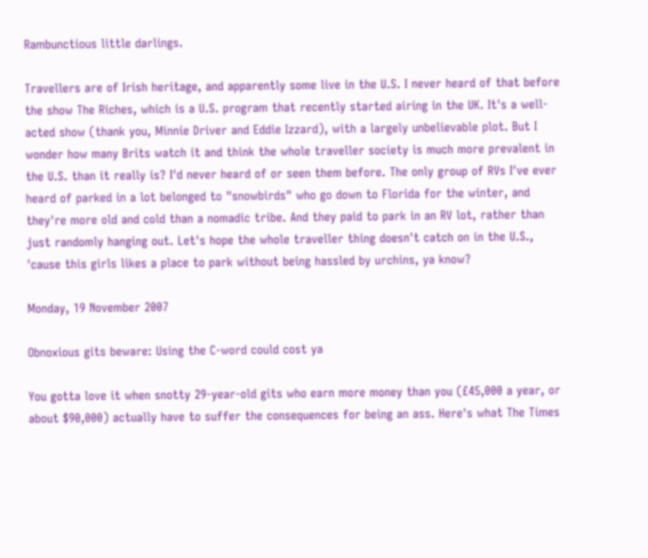Rambunctious little darlings.

Travellers are of Irish heritage, and apparently some live in the U.S. I never heard of that before the show The Riches, which is a U.S. program that recently started airing in the UK. It's a well-acted show (thank you, Minnie Driver and Eddie Izzard), with a largely unbelievable plot. But I wonder how many Brits watch it and think the whole traveller society is much more prevalent in the U.S. than it really is? I'd never heard of or seen them before. The only group of RVs I've ever heard of parked in a lot belonged to "snowbirds" who go down to Florida for the winter, and they're more old and cold than a nomadic tribe. And they paid to park in an RV lot, rather than just randomly hanging out. Let's hope the whole traveller thing doesn't catch on in the U.S., 'cause this girls likes a place to park without being hassled by urchins, ya know?

Monday, 19 November 2007

Obnoxious gits beware: Using the C-word could cost ya

You gotta love it when snotty 29-year-old gits who earn more money than you (£45,000 a year, or about $90,000) actually have to suffer the consequences for being an ass. Here's what The Times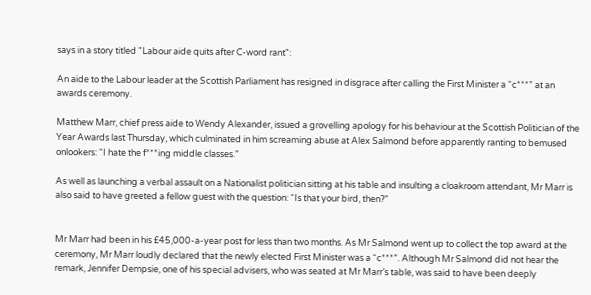says in a story titled "Labour aide quits after C-word rant":

An aide to the Labour leader at the Scottish Parliament has resigned in disgrace after calling the First Minister a “c***” at an awards ceremony.

Matthew Marr, chief press aide to Wendy Alexander, issued a grovelling apology for his behaviour at the Scottish Politician of the Year Awards last Thursday, which culminated in him screaming abuse at Alex Salmond before apparently ranting to bemused onlookers: “I hate the f***ing middle classes.”

As well as launching a verbal assault on a Nationalist politician sitting at his table and insulting a cloakroom attendant, Mr Marr is also said to have greeted a fellow guest with the question: “Is that your bird, then?”


Mr Marr had been in his £45,000-a-year post for less than two months. As Mr Salmond went up to collect the top award at the ceremony, Mr Marr loudly declared that the newly elected First Minister was a “c***”. Although Mr Salmond did not hear the remark, Jennifer Dempsie, one of his special advisers, who was seated at Mr Marr’s table, was said to have been deeply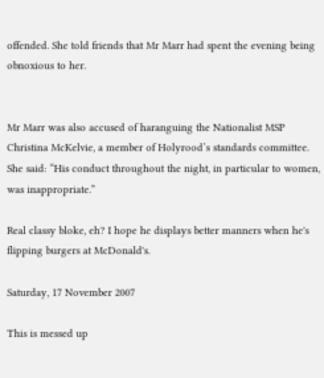offended. She told friends that Mr Marr had spent the evening being obnoxious to her.


Mr Marr was also accused of haranguing the Nationalist MSP Christina McKelvie, a member of Holyrood’s standards committee. She said: “His conduct throughout the night, in particular to women, was inappropriate.”

Real classy bloke, eh? I hope he displays better manners when he's flipping burgers at McDonald's.

Saturday, 17 November 2007

This is messed up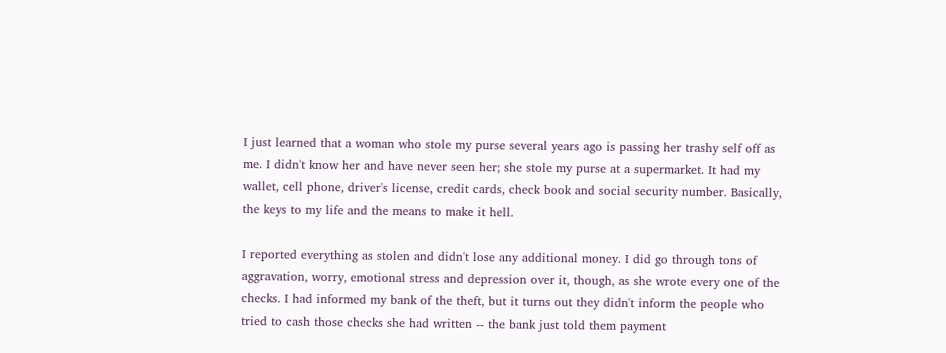I just learned that a woman who stole my purse several years ago is passing her trashy self off as me. I didn't know her and have never seen her; she stole my purse at a supermarket. It had my wallet, cell phone, driver's license, credit cards, check book and social security number. Basically, the keys to my life and the means to make it hell.

I reported everything as stolen and didn't lose any additional money. I did go through tons of aggravation, worry, emotional stress and depression over it, though, as she wrote every one of the checks. I had informed my bank of the theft, but it turns out they didn't inform the people who tried to cash those checks she had written -- the bank just told them payment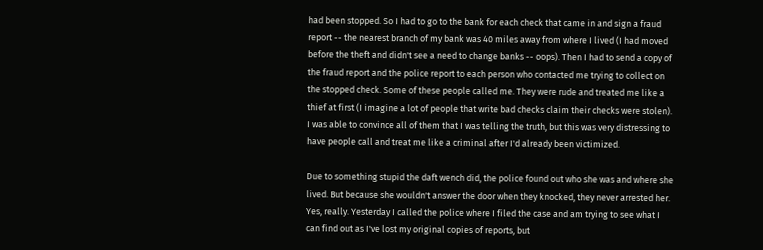had been stopped. So I had to go to the bank for each check that came in and sign a fraud report -- the nearest branch of my bank was 40 miles away from where I lived (I had moved before the theft and didn't see a need to change banks -- oops). Then I had to send a copy of the fraud report and the police report to each person who contacted me trying to collect on the stopped check. Some of these people called me. They were rude and treated me like a thief at first (I imagine a lot of people that write bad checks claim their checks were stolen). I was able to convince all of them that I was telling the truth, but this was very distressing to have people call and treat me like a criminal after I'd already been victimized.

Due to something stupid the daft wench did, the police found out who she was and where she lived. But because she wouldn't answer the door when they knocked, they never arrested her. Yes, really. Yesterday I called the police where I filed the case and am trying to see what I can find out as I've lost my original copies of reports, but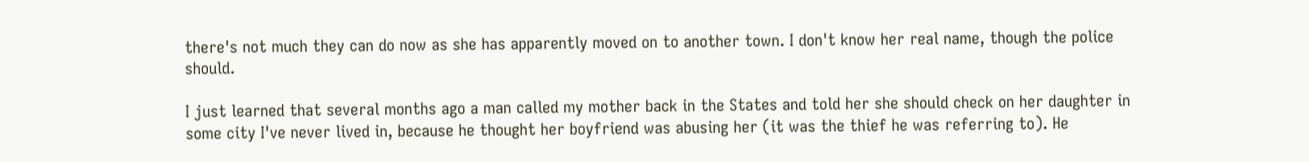there's not much they can do now as she has apparently moved on to another town. I don't know her real name, though the police should.

I just learned that several months ago a man called my mother back in the States and told her she should check on her daughter in some city I've never lived in, because he thought her boyfriend was abusing her (it was the thief he was referring to). He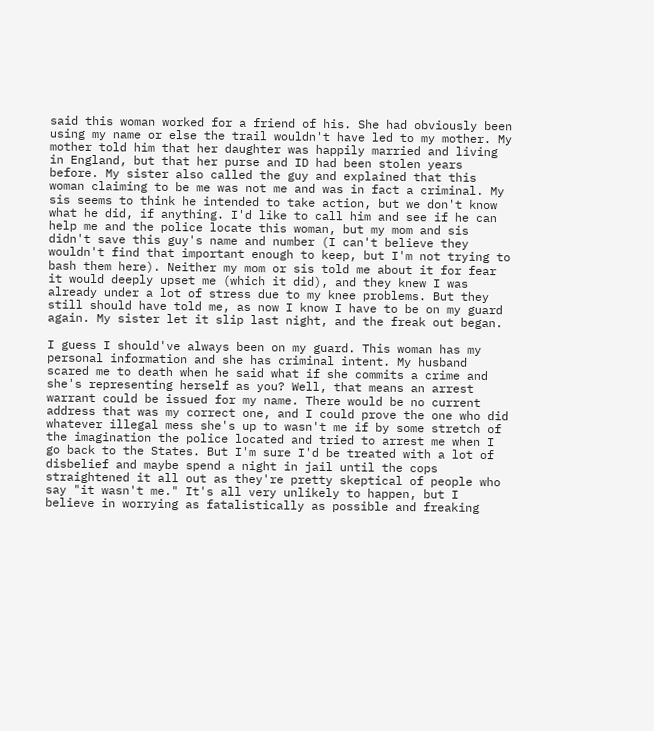said this woman worked for a friend of his. She had obviously been using my name or else the trail wouldn't have led to my mother. My mother told him that her daughter was happily married and living in England, but that her purse and ID had been stolen years before. My sister also called the guy and explained that this woman claiming to be me was not me and was in fact a criminal. My sis seems to think he intended to take action, but we don't know what he did, if anything. I'd like to call him and see if he can help me and the police locate this woman, but my mom and sis didn't save this guy's name and number (I can't believe they wouldn't find that important enough to keep, but I'm not trying to bash them here). Neither my mom or sis told me about it for fear it would deeply upset me (which it did), and they knew I was already under a lot of stress due to my knee problems. But they still should have told me, as now I know I have to be on my guard again. My sister let it slip last night, and the freak out began.

I guess I should've always been on my guard. This woman has my personal information and she has criminal intent. My husband scared me to death when he said what if she commits a crime and she's representing herself as you? Well, that means an arrest warrant could be issued for my name. There would be no current address that was my correct one, and I could prove the one who did whatever illegal mess she's up to wasn't me if by some stretch of the imagination the police located and tried to arrest me when I go back to the States. But I'm sure I'd be treated with a lot of disbelief and maybe spend a night in jail until the cops straightened it all out as they're pretty skeptical of people who say "it wasn't me." It's all very unlikely to happen, but I believe in worrying as fatalistically as possible and freaking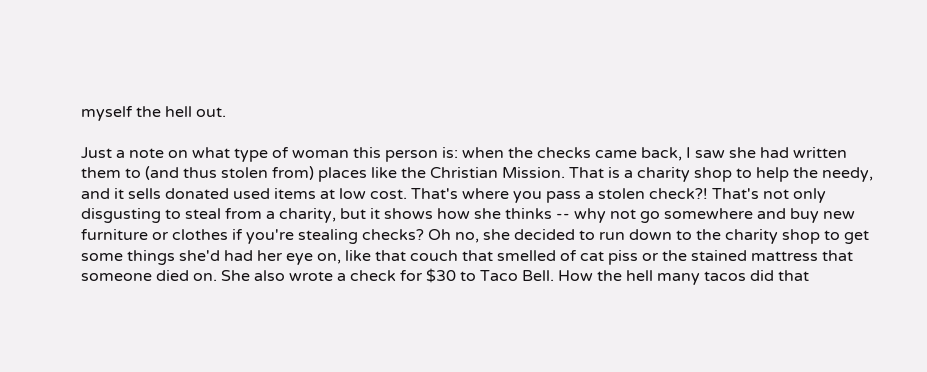myself the hell out.

Just a note on what type of woman this person is: when the checks came back, I saw she had written them to (and thus stolen from) places like the Christian Mission. That is a charity shop to help the needy, and it sells donated used items at low cost. That's where you pass a stolen check?! That's not only disgusting to steal from a charity, but it shows how she thinks -- why not go somewhere and buy new furniture or clothes if you're stealing checks? Oh no, she decided to run down to the charity shop to get some things she'd had her eye on, like that couch that smelled of cat piss or the stained mattress that someone died on. She also wrote a check for $30 to Taco Bell. How the hell many tacos did that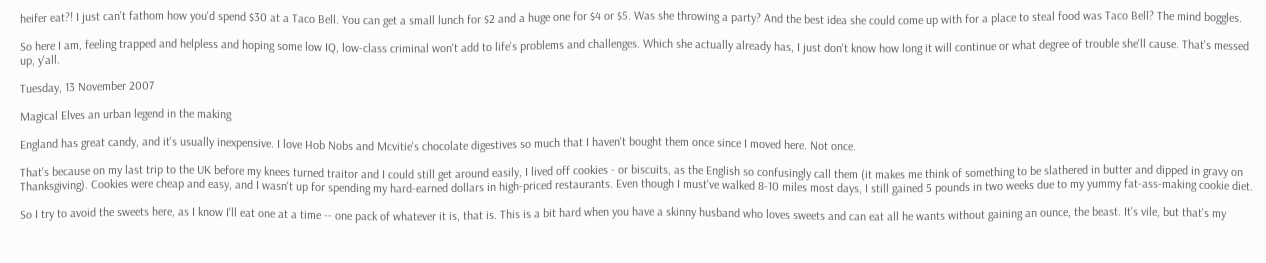heifer eat?! I just can't fathom how you'd spend $30 at a Taco Bell. You can get a small lunch for $2 and a huge one for $4 or $5. Was she throwing a party? And the best idea she could come up with for a place to steal food was Taco Bell? The mind boggles.

So here I am, feeling trapped and helpless and hoping some low IQ, low-class criminal won't add to life's problems and challenges. Which she actually already has, I just don't know how long it will continue or what degree of trouble she'll cause. That's messed up, y'all.

Tuesday, 13 November 2007

Magical Elves an urban legend in the making

England has great candy, and it's usually inexpensive. I love Hob Nobs and Mcvitie's chocolate digestives so much that I haven't bought them once since I moved here. Not once.

That's because on my last trip to the UK before my knees turned traitor and I could still get around easily, I lived off cookies - or biscuits, as the English so confusingly call them (it makes me think of something to be slathered in butter and dipped in gravy on Thanksgiving). Cookies were cheap and easy, and I wasn't up for spending my hard-earned dollars in high-priced restaurants. Even though I must've walked 8-10 miles most days, I still gained 5 pounds in two weeks due to my yummy fat-ass-making cookie diet.

So I try to avoid the sweets here, as I know I'll eat one at a time -- one pack of whatever it is, that is. This is a bit hard when you have a skinny husband who loves sweets and can eat all he wants without gaining an ounce, the beast. It's vile, but that's my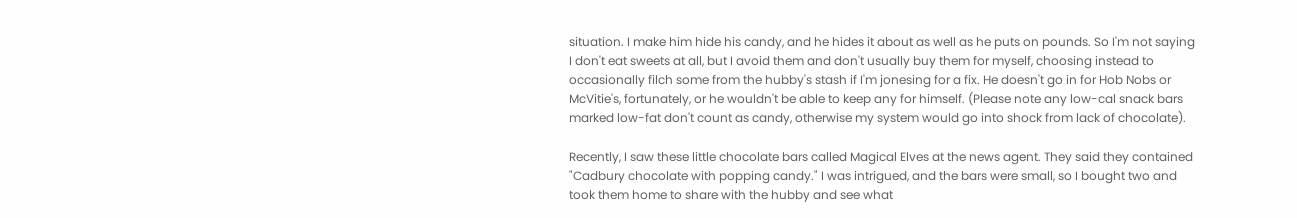situation. I make him hide his candy, and he hides it about as well as he puts on pounds. So I'm not saying I don't eat sweets at all, but I avoid them and don't usually buy them for myself, choosing instead to occasionally filch some from the hubby's stash if I'm jonesing for a fix. He doesn't go in for Hob Nobs or McVitie's, fortunately, or he wouldn't be able to keep any for himself. (Please note any low-cal snack bars marked low-fat don't count as candy, otherwise my system would go into shock from lack of chocolate).

Recently, I saw these little chocolate bars called Magical Elves at the news agent. They said they contained "Cadbury chocolate with popping candy." I was intrigued, and the bars were small, so I bought two and took them home to share with the hubby and see what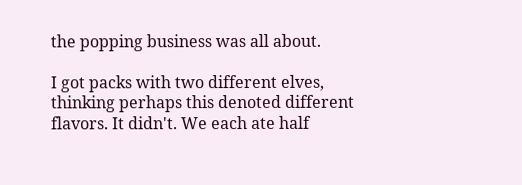the popping business was all about.

I got packs with two different elves, thinking perhaps this denoted different flavors. It didn't. We each ate half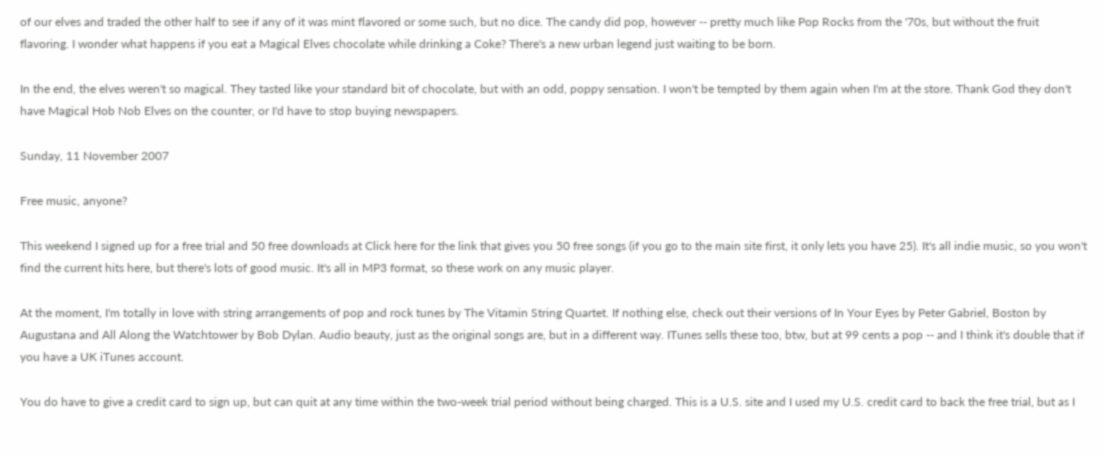of our elves and traded the other half to see if any of it was mint flavored or some such, but no dice. The candy did pop, however -- pretty much like Pop Rocks from the '70s, but without the fruit flavoring. I wonder what happens if you eat a Magical Elves chocolate while drinking a Coke? There's a new urban legend just waiting to be born.

In the end, the elves weren't so magical. They tasted like your standard bit of chocolate, but with an odd, poppy sensation. I won't be tempted by them again when I'm at the store. Thank God they don't have Magical Hob Nob Elves on the counter, or I'd have to stop buying newspapers.

Sunday, 11 November 2007

Free music, anyone?

This weekend I signed up for a free trial and 50 free downloads at Click here for the link that gives you 50 free songs (if you go to the main site first, it only lets you have 25). It's all indie music, so you won't find the current hits here, but there's lots of good music. It's all in MP3 format, so these work on any music player.

At the moment, I'm totally in love with string arrangements of pop and rock tunes by The Vitamin String Quartet. If nothing else, check out their versions of In Your Eyes by Peter Gabriel, Boston by Augustana and All Along the Watchtower by Bob Dylan. Audio beauty, just as the original songs are, but in a different way. ITunes sells these too, btw, but at 99 cents a pop -- and I think it's double that if you have a UK iTunes account.

You do have to give a credit card to sign up, but can quit at any time within the two-week trial period without being charged. This is a U.S. site and I used my U.S. credit card to back the free trial, but as I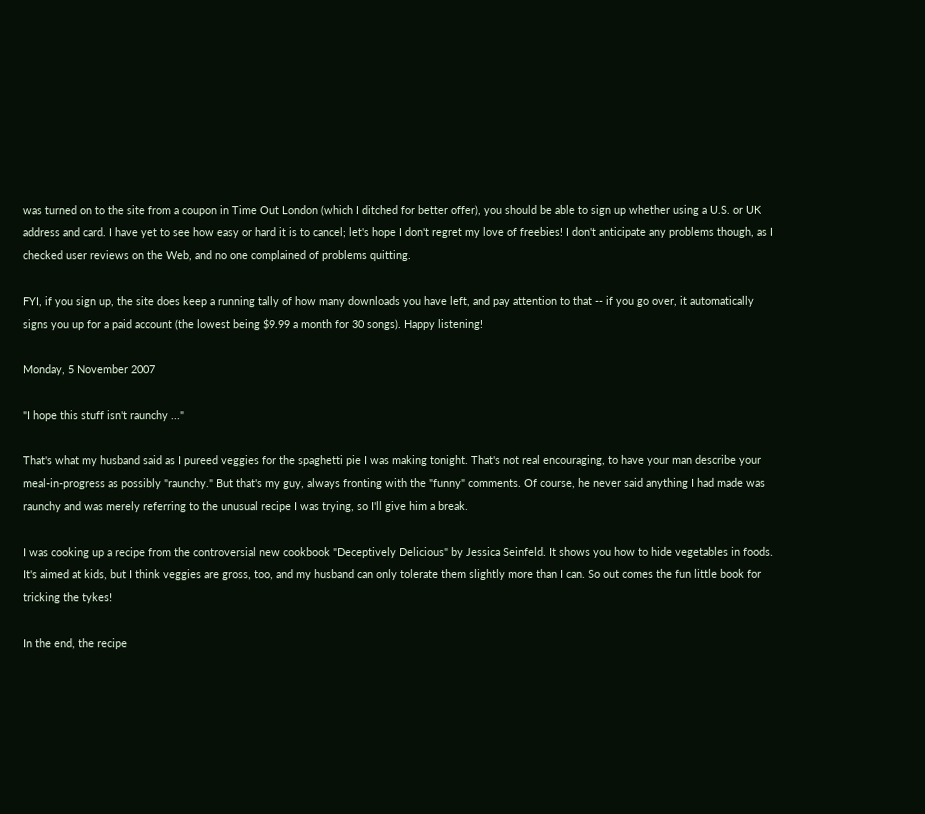was turned on to the site from a coupon in Time Out London (which I ditched for better offer), you should be able to sign up whether using a U.S. or UK address and card. I have yet to see how easy or hard it is to cancel; let's hope I don't regret my love of freebies! I don't anticipate any problems though, as I checked user reviews on the Web, and no one complained of problems quitting.

FYI, if you sign up, the site does keep a running tally of how many downloads you have left, and pay attention to that -- if you go over, it automatically signs you up for a paid account (the lowest being $9.99 a month for 30 songs). Happy listening!

Monday, 5 November 2007

"I hope this stuff isn't raunchy ..."

That's what my husband said as I pureed veggies for the spaghetti pie I was making tonight. That's not real encouraging, to have your man describe your meal-in-progress as possibly "raunchy." But that's my guy, always fronting with the "funny" comments. Of course, he never said anything I had made was raunchy and was merely referring to the unusual recipe I was trying, so I'll give him a break.

I was cooking up a recipe from the controversial new cookbook "Deceptively Delicious" by Jessica Seinfeld. It shows you how to hide vegetables in foods. It's aimed at kids, but I think veggies are gross, too, and my husband can only tolerate them slightly more than I can. So out comes the fun little book for tricking the tykes!

In the end, the recipe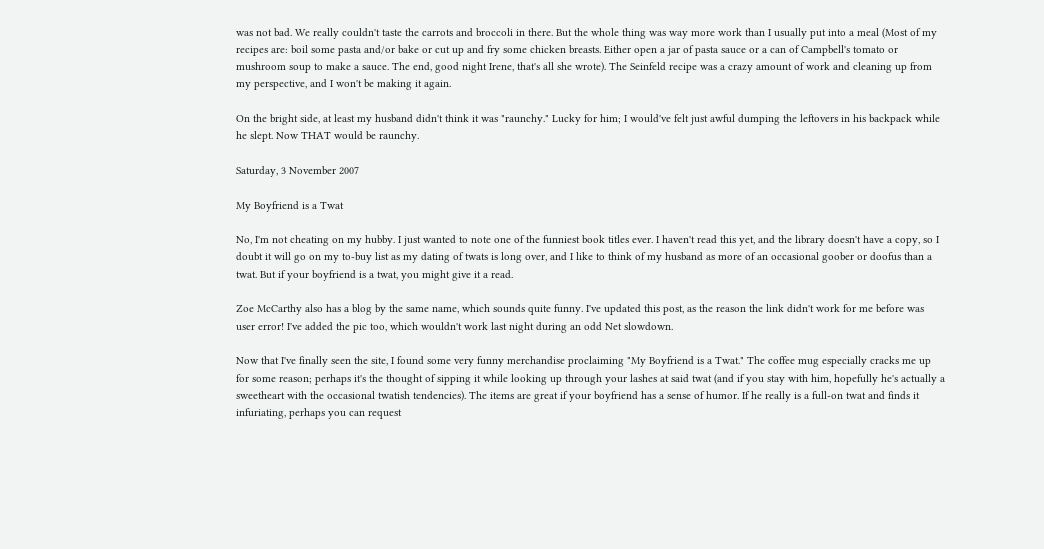was not bad. We really couldn't taste the carrots and broccoli in there. But the whole thing was way more work than I usually put into a meal (Most of my recipes are: boil some pasta and/or bake or cut up and fry some chicken breasts. Either open a jar of pasta sauce or a can of Campbell's tomato or mushroom soup to make a sauce. The end, good night Irene, that's all she wrote). The Seinfeld recipe was a crazy amount of work and cleaning up from my perspective, and I won't be making it again.

On the bright side, at least my husband didn't think it was "raunchy." Lucky for him; I would've felt just awful dumping the leftovers in his backpack while he slept. Now THAT would be raunchy.

Saturday, 3 November 2007

My Boyfriend is a Twat

No, I'm not cheating on my hubby. I just wanted to note one of the funniest book titles ever. I haven't read this yet, and the library doesn't have a copy, so I doubt it will go on my to-buy list as my dating of twats is long over, and I like to think of my husband as more of an occasional goober or doofus than a twat. But if your boyfriend is a twat, you might give it a read.

Zoe McCarthy also has a blog by the same name, which sounds quite funny. I've updated this post, as the reason the link didn't work for me before was user error! I've added the pic too, which wouldn't work last night during an odd Net slowdown.

Now that I've finally seen the site, I found some very funny merchandise proclaiming "My Boyfriend is a Twat." The coffee mug especially cracks me up for some reason; perhaps it's the thought of sipping it while looking up through your lashes at said twat (and if you stay with him, hopefully he's actually a sweetheart with the occasional twatish tendencies). The items are great if your boyfriend has a sense of humor. If he really is a full-on twat and finds it infuriating, perhaps you can request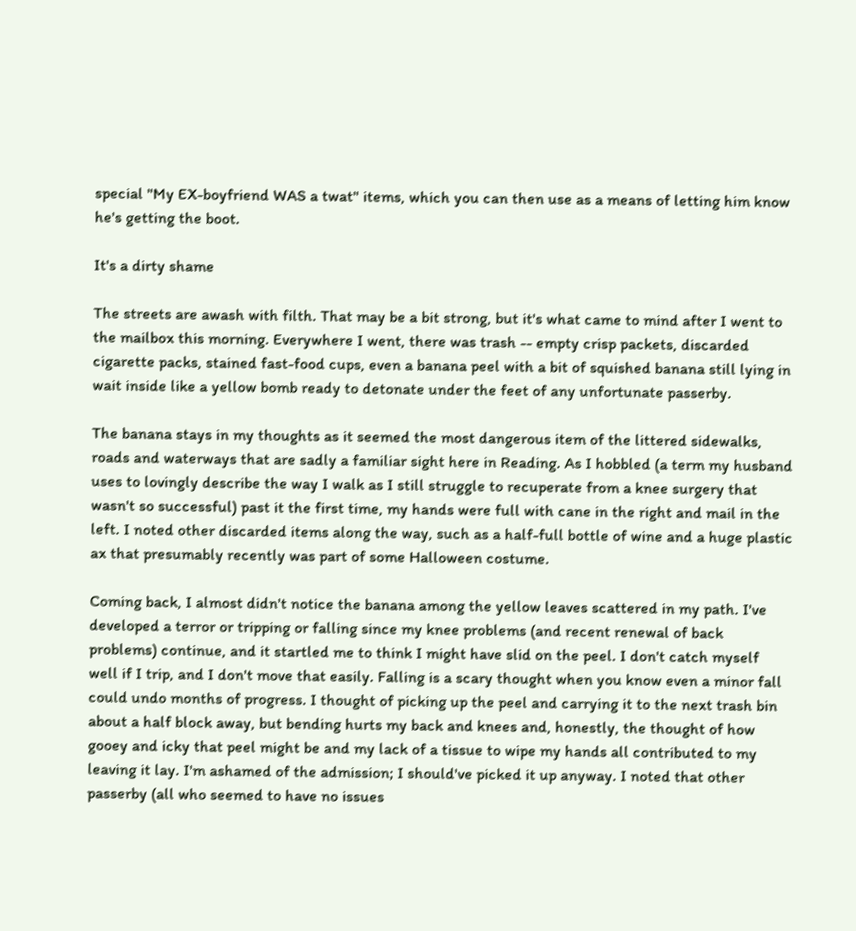special "My EX-boyfriend WAS a twat" items, which you can then use as a means of letting him know he's getting the boot.

It's a dirty shame

The streets are awash with filth. That may be a bit strong, but it's what came to mind after I went to the mailbox this morning. Everywhere I went, there was trash -- empty crisp packets, discarded cigarette packs, stained fast-food cups, even a banana peel with a bit of squished banana still lying in wait inside like a yellow bomb ready to detonate under the feet of any unfortunate passerby.

The banana stays in my thoughts as it seemed the most dangerous item of the littered sidewalks, roads and waterways that are sadly a familiar sight here in Reading. As I hobbled (a term my husband uses to lovingly describe the way I walk as I still struggle to recuperate from a knee surgery that wasn't so successful) past it the first time, my hands were full with cane in the right and mail in the left. I noted other discarded items along the way, such as a half-full bottle of wine and a huge plastic ax that presumably recently was part of some Halloween costume.

Coming back, I almost didn't notice the banana among the yellow leaves scattered in my path. I've developed a terror or tripping or falling since my knee problems (and recent renewal of back problems) continue, and it startled me to think I might have slid on the peel. I don't catch myself well if I trip, and I don't move that easily. Falling is a scary thought when you know even a minor fall could undo months of progress. I thought of picking up the peel and carrying it to the next trash bin about a half block away, but bending hurts my back and knees and, honestly, the thought of how gooey and icky that peel might be and my lack of a tissue to wipe my hands all contributed to my leaving it lay. I'm ashamed of the admission; I should've picked it up anyway. I noted that other passerby (all who seemed to have no issues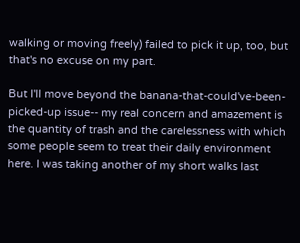walking or moving freely) failed to pick it up, too, but that's no excuse on my part.

But I'll move beyond the banana-that-could've-been-picked-up issue-- my real concern and amazement is the quantity of trash and the carelessness with which some people seem to treat their daily environment here. I was taking another of my short walks last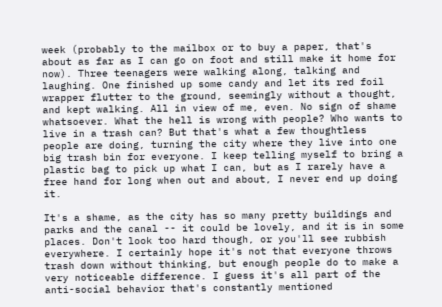week (probably to the mailbox or to buy a paper, that's about as far as I can go on foot and still make it home for now). Three teenagers were walking along, talking and laughing. One finished up some candy and let its red foil wrapper flutter to the ground, seemingly without a thought, and kept walking. All in view of me, even. No sign of shame whatsoever. What the hell is wrong with people? Who wants to live in a trash can? But that's what a few thoughtless people are doing, turning the city where they live into one big trash bin for everyone. I keep telling myself to bring a plastic bag to pick up what I can, but as I rarely have a free hand for long when out and about, I never end up doing it.

It's a shame, as the city has so many pretty buildings and parks and the canal -- it could be lovely, and it is in some places. Don't look too hard though, or you'll see rubbish everywhere. I certainly hope it's not that everyone throws trash down without thinking, but enough people do to make a very noticeable difference. I guess it's all part of the anti-social behavior that's constantly mentioned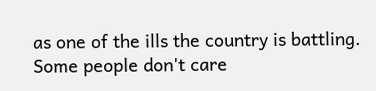as one of the ills the country is battling. Some people don't care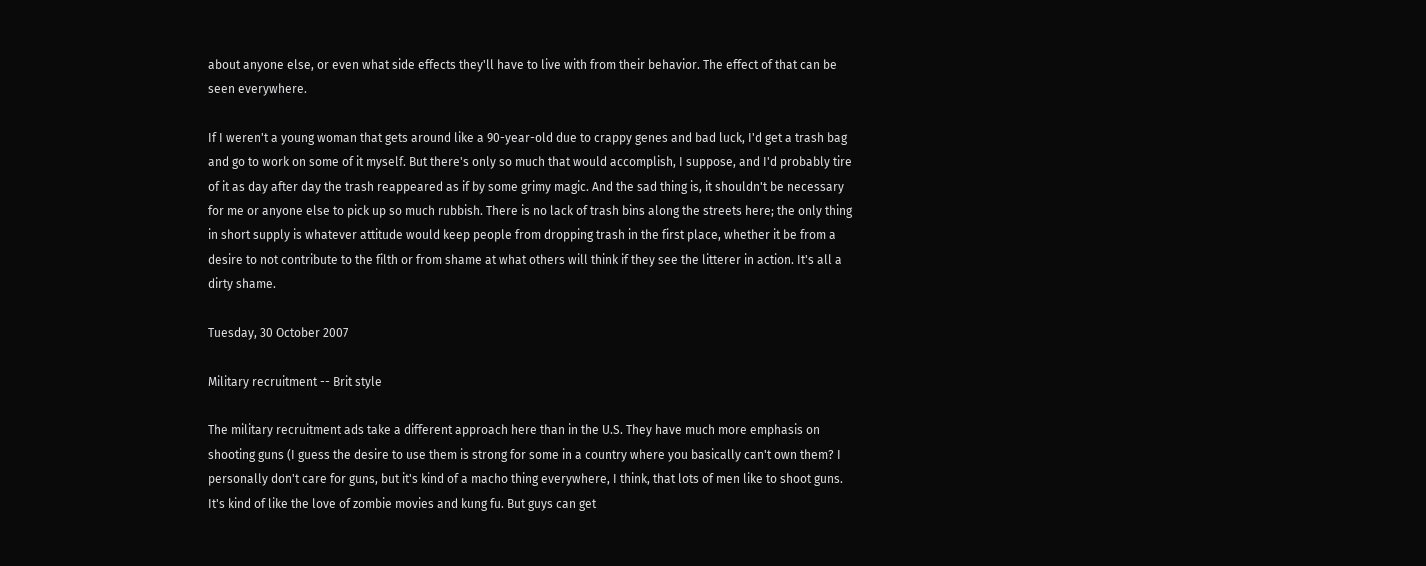about anyone else, or even what side effects they'll have to live with from their behavior. The effect of that can be seen everywhere.

If I weren't a young woman that gets around like a 90-year-old due to crappy genes and bad luck, I'd get a trash bag and go to work on some of it myself. But there's only so much that would accomplish, I suppose, and I'd probably tire of it as day after day the trash reappeared as if by some grimy magic. And the sad thing is, it shouldn't be necessary for me or anyone else to pick up so much rubbish. There is no lack of trash bins along the streets here; the only thing in short supply is whatever attitude would keep people from dropping trash in the first place, whether it be from a desire to not contribute to the filth or from shame at what others will think if they see the litterer in action. It's all a dirty shame.

Tuesday, 30 October 2007

Military recruitment -- Brit style

The military recruitment ads take a different approach here than in the U.S. They have much more emphasis on shooting guns (I guess the desire to use them is strong for some in a country where you basically can't own them? I personally don't care for guns, but it's kind of a macho thing everywhere, I think, that lots of men like to shoot guns. It's kind of like the love of zombie movies and kung fu. But guys can get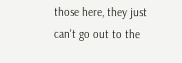those here, they just can't go out to the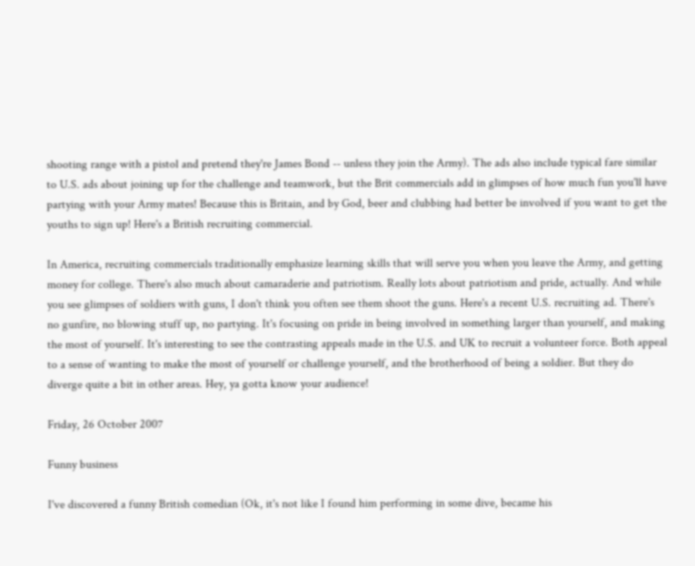shooting range with a pistol and pretend they're James Bond -- unless they join the Army). The ads also include typical fare similar to U.S. ads about joining up for the challenge and teamwork, but the Brit commercials add in glimpses of how much fun you'll have partying with your Army mates! Because this is Britain, and by God, beer and clubbing had better be involved if you want to get the youths to sign up! Here's a British recruiting commercial.

In America, recruiting commercials traditionally emphasize learning skills that will serve you when you leave the Army, and getting money for college. There's also much about camaraderie and patriotism. Really lots about patriotism and pride, actually. And while you see glimpses of soldiers with guns, I don't think you often see them shoot the guns. Here's a recent U.S. recruiting ad. There's no gunfire, no blowing stuff up, no partying. It's focusing on pride in being involved in something larger than yourself, and making the most of yourself. It's interesting to see the contrasting appeals made in the U.S. and UK to recruit a volunteer force. Both appeal to a sense of wanting to make the most of yourself or challenge yourself, and the brotherhood of being a soldier. But they do diverge quite a bit in other areas. Hey, ya gotta know your audience!

Friday, 26 October 2007

Funny business

I've discovered a funny British comedian (Ok, it's not like I found him performing in some dive, became his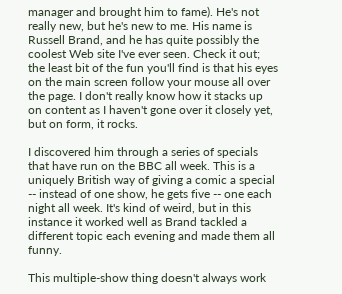manager and brought him to fame). He's not really new, but he's new to me. His name is Russell Brand, and he has quite possibly the coolest Web site I've ever seen. Check it out; the least bit of the fun you'll find is that his eyes on the main screen follow your mouse all over the page. I don't really know how it stacks up on content as I haven't gone over it closely yet, but on form, it rocks.

I discovered him through a series of specials that have run on the BBC all week. This is a uniquely British way of giving a comic a special -- instead of one show, he gets five -- one each night all week. It's kind of weird, but in this instance it worked well as Brand tackled a different topic each evening and made them all funny.

This multiple-show thing doesn't always work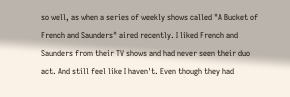so well, as when a series of weekly shows called "A Bucket of French and Saunders" aired recently. I liked French and Saunders from their TV shows and had never seen their duo act. And still feel like I haven't. Even though they had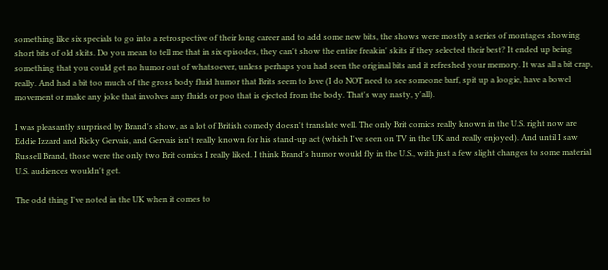something like six specials to go into a retrospective of their long career and to add some new bits, the shows were mostly a series of montages showing short bits of old skits. Do you mean to tell me that in six episodes, they can't show the entire freakin' skits if they selected their best? It ended up being something that you could get no humor out of whatsoever, unless perhaps you had seen the original bits and it refreshed your memory. It was all a bit crap, really. And had a bit too much of the gross body fluid humor that Brits seem to love (I do NOT need to see someone barf, spit up a loogie, have a bowel movement or make any joke that involves any fluids or poo that is ejected from the body. That's way nasty, y'all).

I was pleasantly surprised by Brand's show, as a lot of British comedy doesn't translate well. The only Brit comics really known in the U.S. right now are Eddie Izzard and Ricky Gervais, and Gervais isn't really known for his stand-up act (which I've seen on TV in the UK and really enjoyed). And until I saw Russell Brand, those were the only two Brit comics I really liked. I think Brand's humor would fly in the U.S., with just a few slight changes to some material U.S. audiences wouldn't get.

The odd thing I've noted in the UK when it comes to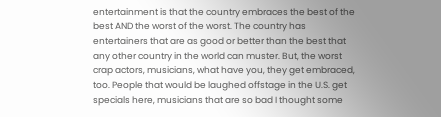entertainment is that the country embraces the best of the best AND the worst of the worst. The country has entertainers that are as good or better than the best that any other country in the world can muster. But, the worst crap actors, musicians, what have you, they get embraced, too. People that would be laughed offstage in the U.S. get specials here, musicians that are so bad I thought some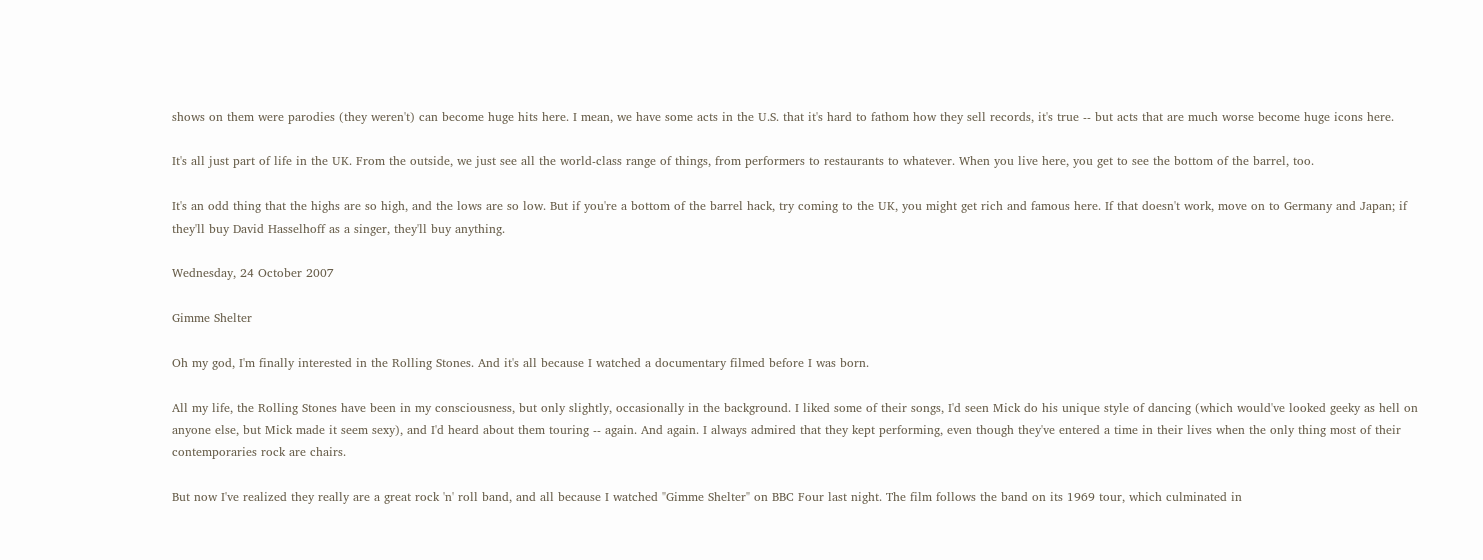shows on them were parodies (they weren't) can become huge hits here. I mean, we have some acts in the U.S. that it's hard to fathom how they sell records, it's true -- but acts that are much worse become huge icons here.

It's all just part of life in the UK. From the outside, we just see all the world-class range of things, from performers to restaurants to whatever. When you live here, you get to see the bottom of the barrel, too.

It's an odd thing that the highs are so high, and the lows are so low. But if you're a bottom of the barrel hack, try coming to the UK, you might get rich and famous here. If that doesn't work, move on to Germany and Japan; if they'll buy David Hasselhoff as a singer, they'll buy anything.

Wednesday, 24 October 2007

Gimme Shelter

Oh my god, I'm finally interested in the Rolling Stones. And it's all because I watched a documentary filmed before I was born.

All my life, the Rolling Stones have been in my consciousness, but only slightly, occasionally in the background. I liked some of their songs, I'd seen Mick do his unique style of dancing (which would've looked geeky as hell on anyone else, but Mick made it seem sexy), and I'd heard about them touring -- again. And again. I always admired that they kept performing, even though they've entered a time in their lives when the only thing most of their contemporaries rock are chairs.

But now I've realized they really are a great rock 'n' roll band, and all because I watched "Gimme Shelter" on BBC Four last night. The film follows the band on its 1969 tour, which culminated in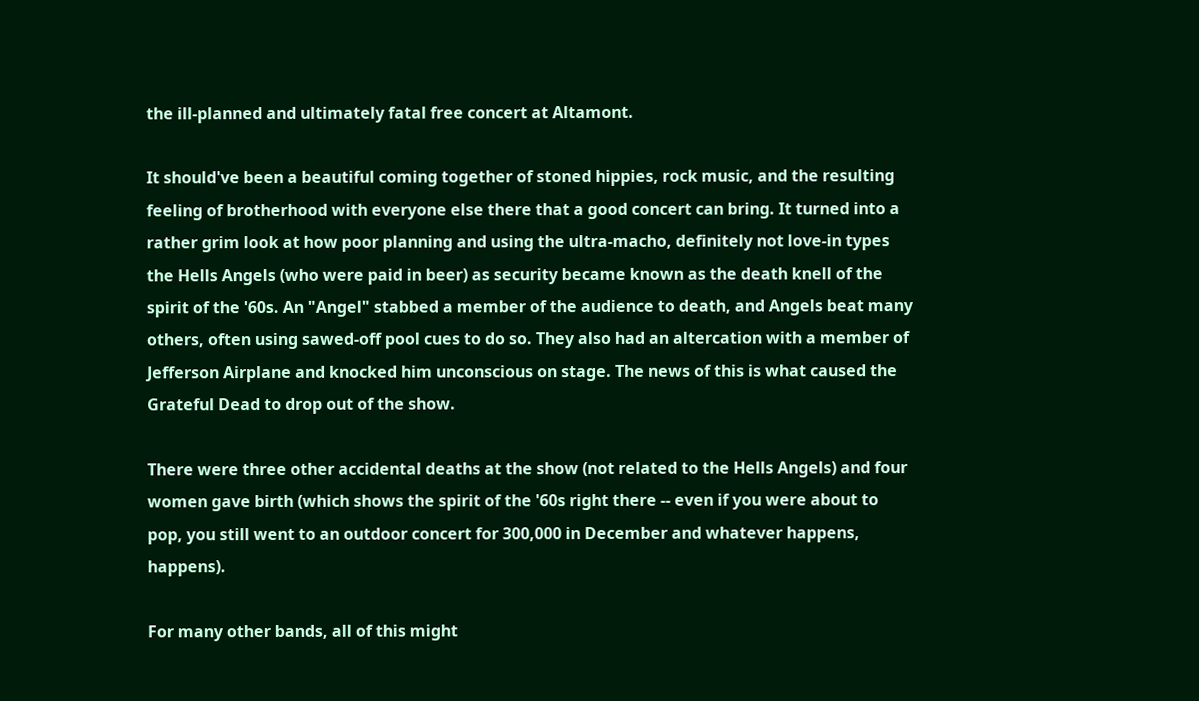the ill-planned and ultimately fatal free concert at Altamont.

It should've been a beautiful coming together of stoned hippies, rock music, and the resulting feeling of brotherhood with everyone else there that a good concert can bring. It turned into a rather grim look at how poor planning and using the ultra-macho, definitely not love-in types the Hells Angels (who were paid in beer) as security became known as the death knell of the spirit of the '60s. An "Angel" stabbed a member of the audience to death, and Angels beat many others, often using sawed-off pool cues to do so. They also had an altercation with a member of Jefferson Airplane and knocked him unconscious on stage. The news of this is what caused the Grateful Dead to drop out of the show.

There were three other accidental deaths at the show (not related to the Hells Angels) and four women gave birth (which shows the spirit of the '60s right there -- even if you were about to pop, you still went to an outdoor concert for 300,000 in December and whatever happens, happens).

For many other bands, all of this might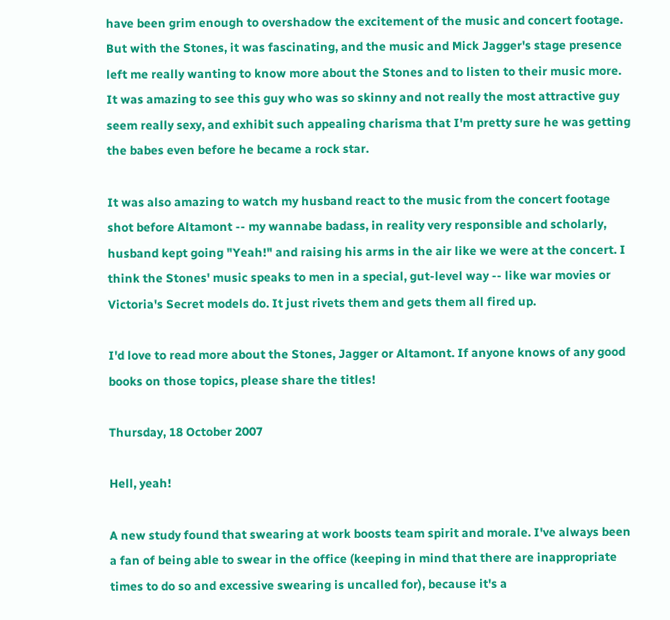have been grim enough to overshadow the excitement of the music and concert footage. But with the Stones, it was fascinating, and the music and Mick Jagger's stage presence left me really wanting to know more about the Stones and to listen to their music more. It was amazing to see this guy who was so skinny and not really the most attractive guy seem really sexy, and exhibit such appealing charisma that I'm pretty sure he was getting the babes even before he became a rock star.

It was also amazing to watch my husband react to the music from the concert footage shot before Altamont -- my wannabe badass, in reality very responsible and scholarly, husband kept going "Yeah!" and raising his arms in the air like we were at the concert. I think the Stones' music speaks to men in a special, gut-level way -- like war movies or Victoria's Secret models do. It just rivets them and gets them all fired up.

I'd love to read more about the Stones, Jagger or Altamont. If anyone knows of any good books on those topics, please share the titles!

Thursday, 18 October 2007

Hell, yeah!

A new study found that swearing at work boosts team spirit and morale. I've always been a fan of being able to swear in the office (keeping in mind that there are inappropriate times to do so and excessive swearing is uncalled for), because it's a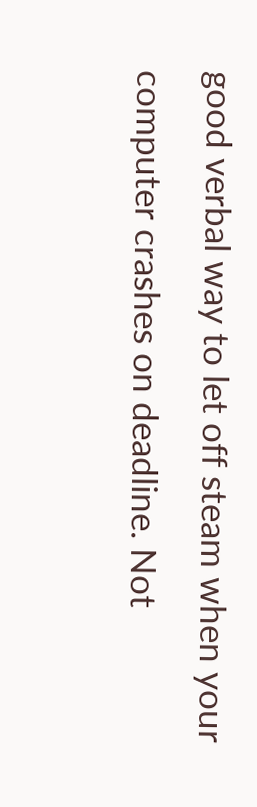good verbal way to let off steam when your computer crashes on deadline. Not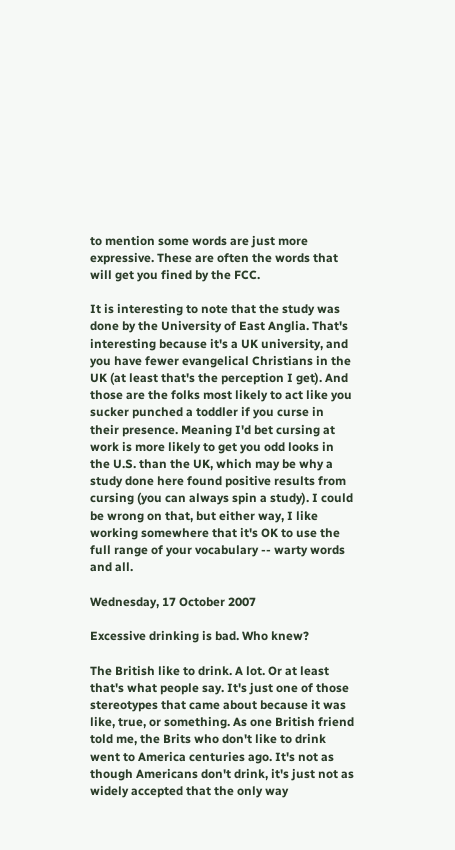to mention some words are just more expressive. These are often the words that will get you fined by the FCC.

It is interesting to note that the study was done by the University of East Anglia. That's interesting because it's a UK university, and you have fewer evangelical Christians in the UK (at least that's the perception I get). And those are the folks most likely to act like you sucker punched a toddler if you curse in their presence. Meaning I'd bet cursing at work is more likely to get you odd looks in the U.S. than the UK, which may be why a study done here found positive results from cursing (you can always spin a study). I could be wrong on that, but either way, I like working somewhere that it's OK to use the full range of your vocabulary -- warty words and all.

Wednesday, 17 October 2007

Excessive drinking is bad. Who knew?

The British like to drink. A lot. Or at least that's what people say. It's just one of those stereotypes that came about because it was like, true, or something. As one British friend told me, the Brits who don't like to drink went to America centuries ago. It's not as though Americans don't drink, it's just not as widely accepted that the only way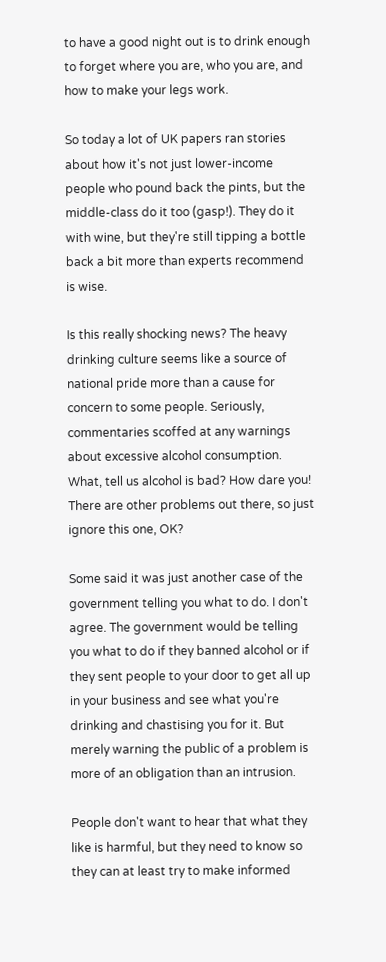to have a good night out is to drink enough to forget where you are, who you are, and how to make your legs work.

So today a lot of UK papers ran stories about how it's not just lower-income people who pound back the pints, but the middle-class do it too (gasp!). They do it with wine, but they're still tipping a bottle back a bit more than experts recommend is wise.

Is this really shocking news? The heavy drinking culture seems like a source of national pride more than a cause for concern to some people. Seriously, commentaries scoffed at any warnings about excessive alcohol consumption. What, tell us alcohol is bad? How dare you! There are other problems out there, so just ignore this one, OK?

Some said it was just another case of the government telling you what to do. I don't agree. The government would be telling you what to do if they banned alcohol or if they sent people to your door to get all up in your business and see what you're drinking and chastising you for it. But merely warning the public of a problem is more of an obligation than an intrusion.

People don't want to hear that what they like is harmful, but they need to know so they can at least try to make informed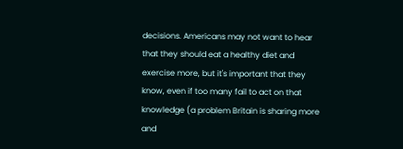decisions. Americans may not want to hear that they should eat a healthy diet and exercise more, but it's important that they know, even if too many fail to act on that knowledge (a problem Britain is sharing more and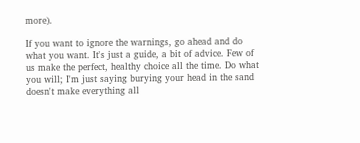more).

If you want to ignore the warnings, go ahead and do what you want. It's just a guide, a bit of advice. Few of us make the perfect, healthy choice all the time. Do what you will; I'm just saying burying your head in the sand doesn't make everything all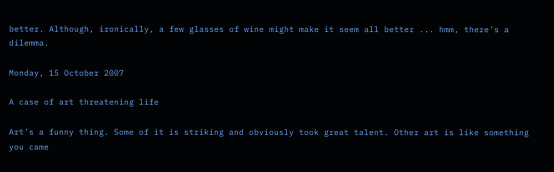better. Although, ironically, a few glasses of wine might make it seem all better ... hmm, there's a dilemma.

Monday, 15 October 2007

A case of art threatening life

Art's a funny thing. Some of it is striking and obviously took great talent. Other art is like something you came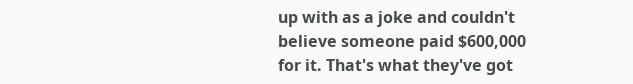up with as a joke and couldn't believe someone paid $600,000 for it. That's what they've got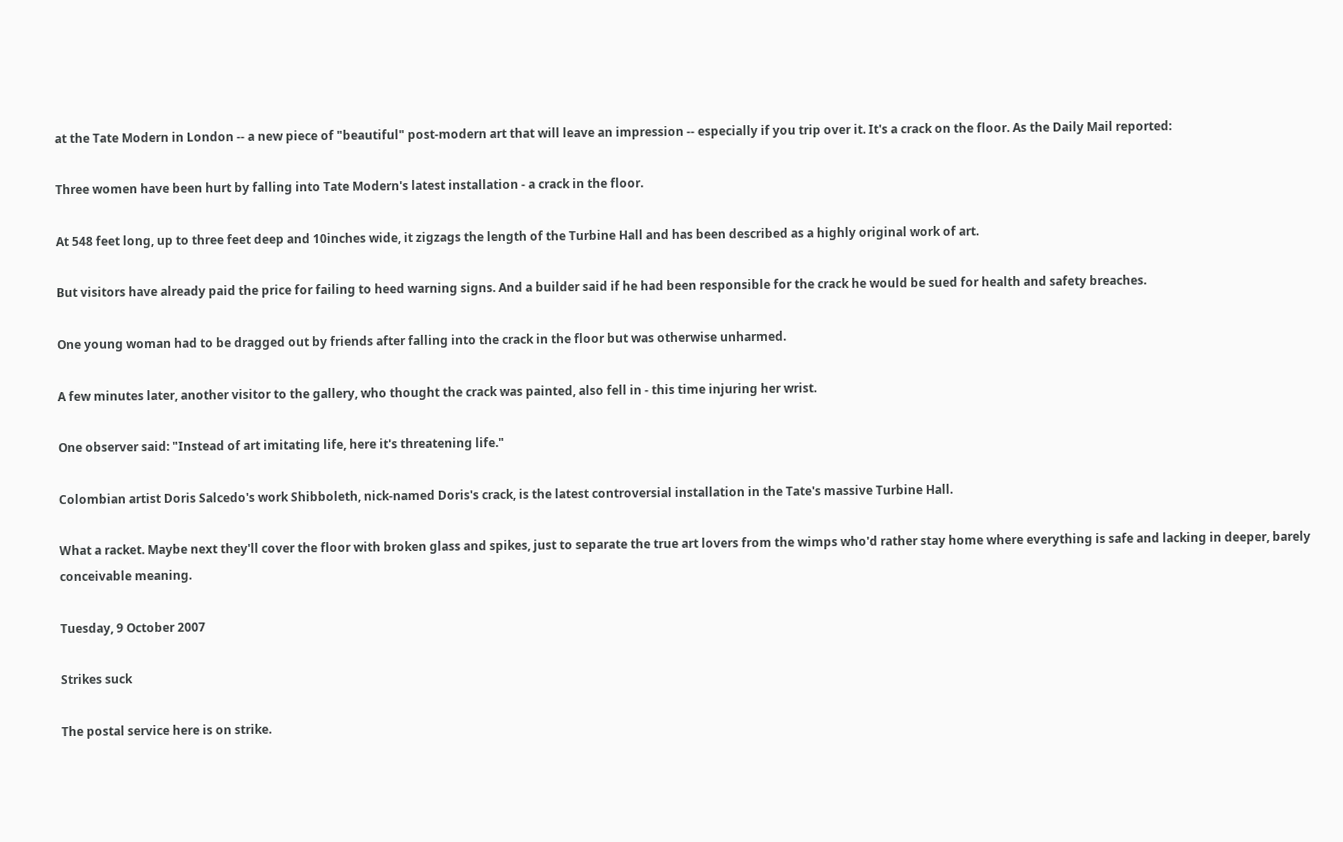at the Tate Modern in London -- a new piece of "beautiful" post-modern art that will leave an impression -- especially if you trip over it. It's a crack on the floor. As the Daily Mail reported:

Three women have been hurt by falling into Tate Modern's latest installation - a crack in the floor.

At 548 feet long, up to three feet deep and 10inches wide, it zigzags the length of the Turbine Hall and has been described as a highly original work of art.

But visitors have already paid the price for failing to heed warning signs. And a builder said if he had been responsible for the crack he would be sued for health and safety breaches.

One young woman had to be dragged out by friends after falling into the crack in the floor but was otherwise unharmed.

A few minutes later, another visitor to the gallery, who thought the crack was painted, also fell in - this time injuring her wrist.

One observer said: "Instead of art imitating life, here it's threatening life."

Colombian artist Doris Salcedo's work Shibboleth, nick-named Doris's crack, is the latest controversial installation in the Tate's massive Turbine Hall.

What a racket. Maybe next they'll cover the floor with broken glass and spikes, just to separate the true art lovers from the wimps who'd rather stay home where everything is safe and lacking in deeper, barely conceivable meaning.

Tuesday, 9 October 2007

Strikes suck

The postal service here is on strike.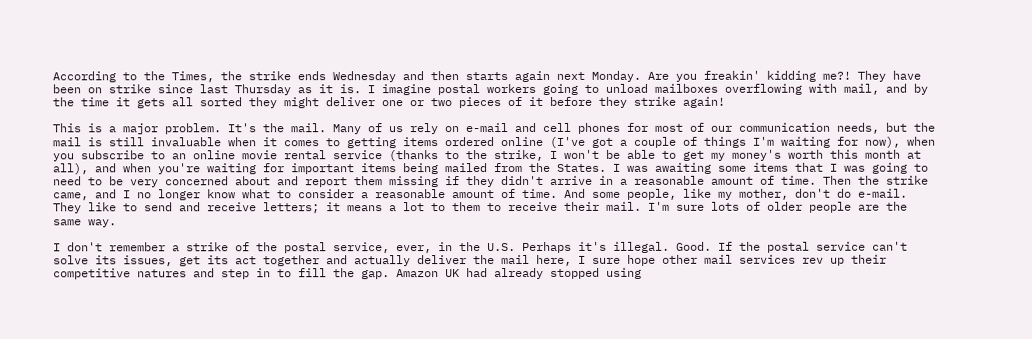According to the Times, the strike ends Wednesday and then starts again next Monday. Are you freakin' kidding me?! They have been on strike since last Thursday as it is. I imagine postal workers going to unload mailboxes overflowing with mail, and by the time it gets all sorted they might deliver one or two pieces of it before they strike again!

This is a major problem. It's the mail. Many of us rely on e-mail and cell phones for most of our communication needs, but the mail is still invaluable when it comes to getting items ordered online (I've got a couple of things I'm waiting for now), when you subscribe to an online movie rental service (thanks to the strike, I won't be able to get my money's worth this month at all), and when you're waiting for important items being mailed from the States. I was awaiting some items that I was going to need to be very concerned about and report them missing if they didn't arrive in a reasonable amount of time. Then the strike came, and I no longer know what to consider a reasonable amount of time. And some people, like my mother, don't do e-mail. They like to send and receive letters; it means a lot to them to receive their mail. I'm sure lots of older people are the same way.

I don't remember a strike of the postal service, ever, in the U.S. Perhaps it's illegal. Good. If the postal service can't solve its issues, get its act together and actually deliver the mail here, I sure hope other mail services rev up their competitive natures and step in to fill the gap. Amazon UK had already stopped using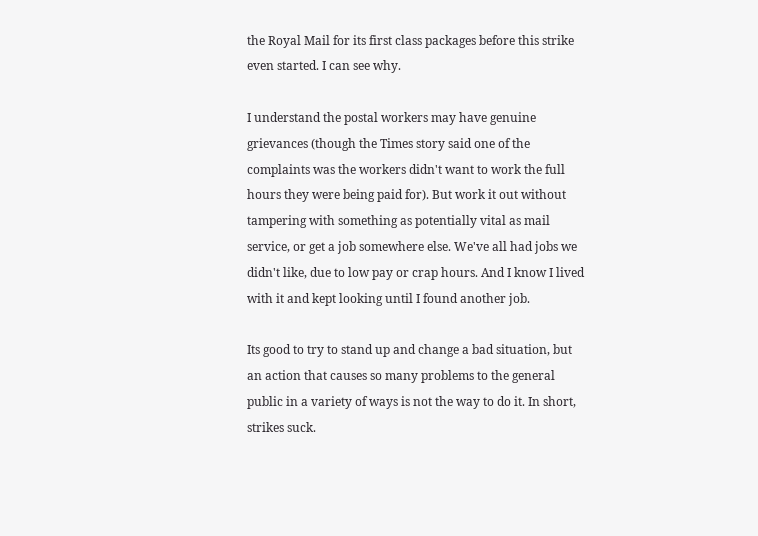the Royal Mail for its first class packages before this strike even started. I can see why.

I understand the postal workers may have genuine grievances (though the Times story said one of the complaints was the workers didn't want to work the full hours they were being paid for). But work it out without tampering with something as potentially vital as mail service, or get a job somewhere else. We've all had jobs we didn't like, due to low pay or crap hours. And I know I lived with it and kept looking until I found another job.

Its good to try to stand up and change a bad situation, but an action that causes so many problems to the general public in a variety of ways is not the way to do it. In short, strikes suck.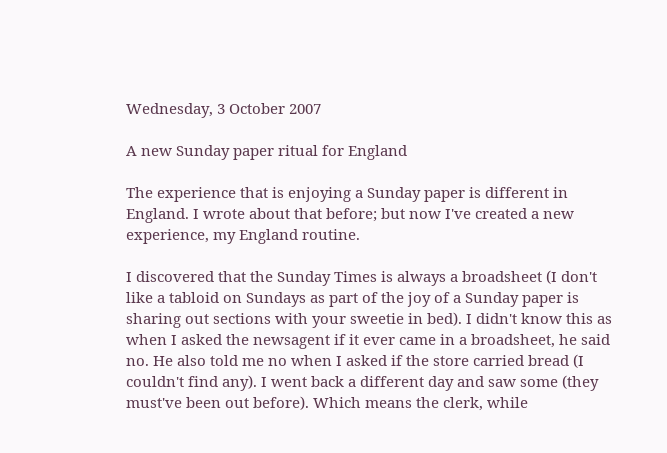Wednesday, 3 October 2007

A new Sunday paper ritual for England

The experience that is enjoying a Sunday paper is different in England. I wrote about that before; but now I've created a new experience, my England routine.

I discovered that the Sunday Times is always a broadsheet (I don't like a tabloid on Sundays as part of the joy of a Sunday paper is sharing out sections with your sweetie in bed). I didn't know this as when I asked the newsagent if it ever came in a broadsheet, he said no. He also told me no when I asked if the store carried bread (I couldn't find any). I went back a different day and saw some (they must've been out before). Which means the clerk, while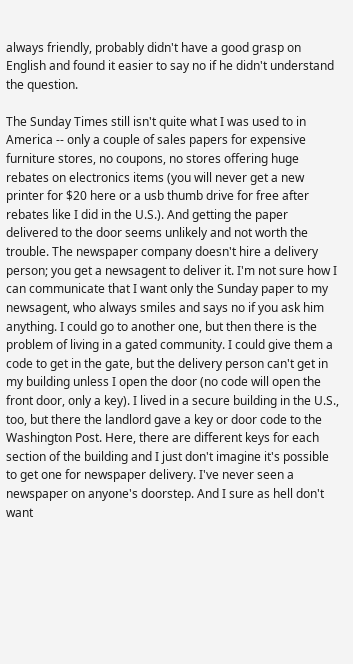always friendly, probably didn't have a good grasp on English and found it easier to say no if he didn't understand the question.

The Sunday Times still isn't quite what I was used to in America -- only a couple of sales papers for expensive furniture stores, no coupons, no stores offering huge rebates on electronics items (you will never get a new printer for $20 here or a usb thumb drive for free after rebates like I did in the U.S.). And getting the paper delivered to the door seems unlikely and not worth the trouble. The newspaper company doesn't hire a delivery person; you get a newsagent to deliver it. I'm not sure how I can communicate that I want only the Sunday paper to my newsagent, who always smiles and says no if you ask him anything. I could go to another one, but then there is the problem of living in a gated community. I could give them a code to get in the gate, but the delivery person can't get in my building unless I open the door (no code will open the front door, only a key). I lived in a secure building in the U.S., too, but there the landlord gave a key or door code to the Washington Post. Here, there are different keys for each section of the building and I just don't imagine it's possible to get one for newspaper delivery. I've never seen a newspaper on anyone's doorstep. And I sure as hell don't want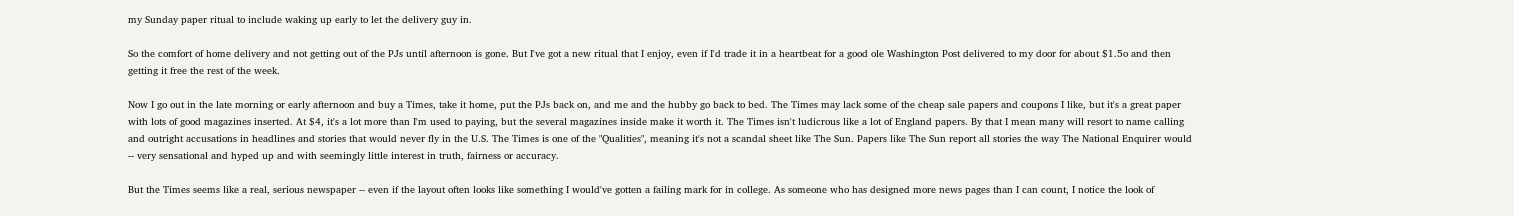my Sunday paper ritual to include waking up early to let the delivery guy in.

So the comfort of home delivery and not getting out of the PJs until afternoon is gone. But I've got a new ritual that I enjoy, even if I'd trade it in a heartbeat for a good ole Washington Post delivered to my door for about $1.5o and then getting it free the rest of the week.

Now I go out in the late morning or early afternoon and buy a Times, take it home, put the PJs back on, and me and the hubby go back to bed. The Times may lack some of the cheap sale papers and coupons I like, but it's a great paper with lots of good magazines inserted. At $4, it's a lot more than I'm used to paying, but the several magazines inside make it worth it. The Times isn't ludicrous like a lot of England papers. By that I mean many will resort to name calling and outright accusations in headlines and stories that would never fly in the U.S. The Times is one of the "Qualities", meaning it's not a scandal sheet like The Sun. Papers like The Sun report all stories the way The National Enquirer would -- very sensational and hyped up and with seemingly little interest in truth, fairness or accuracy.

But the Times seems like a real, serious newspaper -- even if the layout often looks like something I would've gotten a failing mark for in college. As someone who has designed more news pages than I can count, I notice the look of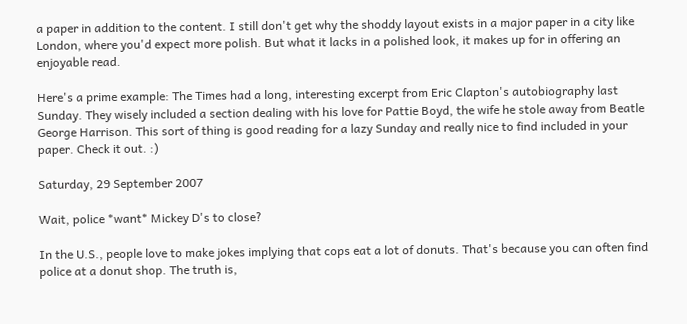a paper in addition to the content. I still don't get why the shoddy layout exists in a major paper in a city like London, where you'd expect more polish. But what it lacks in a polished look, it makes up for in offering an enjoyable read.

Here's a prime example: The Times had a long, interesting excerpt from Eric Clapton's autobiography last Sunday. They wisely included a section dealing with his love for Pattie Boyd, the wife he stole away from Beatle George Harrison. This sort of thing is good reading for a lazy Sunday and really nice to find included in your paper. Check it out. :)

Saturday, 29 September 2007

Wait, police *want* Mickey D's to close?

In the U.S., people love to make jokes implying that cops eat a lot of donuts. That's because you can often find police at a donut shop. The truth is,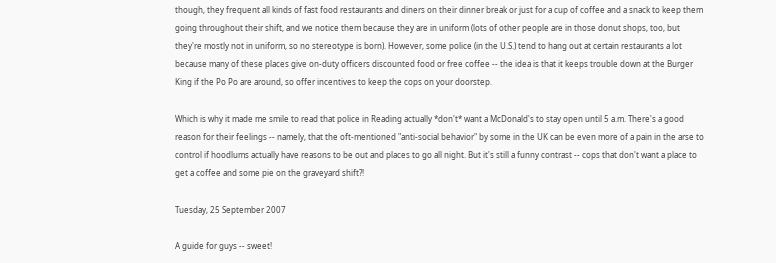though, they frequent all kinds of fast food restaurants and diners on their dinner break or just for a cup of coffee and a snack to keep them going throughout their shift, and we notice them because they are in uniform (lots of other people are in those donut shops, too, but they're mostly not in uniform, so no stereotype is born). However, some police (in the U.S.) tend to hang out at certain restaurants a lot because many of these places give on-duty officers discounted food or free coffee -- the idea is that it keeps trouble down at the Burger King if the Po Po are around, so offer incentives to keep the cops on your doorstep.

Which is why it made me smile to read that police in Reading actually *don't* want a McDonald's to stay open until 5 a.m. There's a good reason for their feelings -- namely, that the oft-mentioned "anti-social behavior" by some in the UK can be even more of a pain in the arse to control if hoodlums actually have reasons to be out and places to go all night. But it's still a funny contrast -- cops that don't want a place to get a coffee and some pie on the graveyard shift?!

Tuesday, 25 September 2007

A guide for guys -- sweet!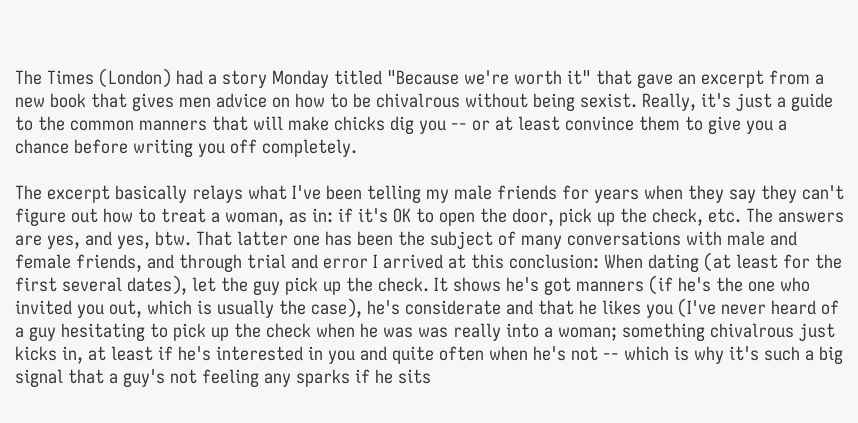The Times (London) had a story Monday titled "Because we're worth it" that gave an excerpt from a new book that gives men advice on how to be chivalrous without being sexist. Really, it's just a guide to the common manners that will make chicks dig you -- or at least convince them to give you a chance before writing you off completely.

The excerpt basically relays what I've been telling my male friends for years when they say they can't figure out how to treat a woman, as in: if it's OK to open the door, pick up the check, etc. The answers are yes, and yes, btw. That latter one has been the subject of many conversations with male and female friends, and through trial and error I arrived at this conclusion: When dating (at least for the first several dates), let the guy pick up the check. It shows he's got manners (if he's the one who invited you out, which is usually the case), he's considerate and that he likes you (I've never heard of a guy hesitating to pick up the check when he was was really into a woman; something chivalrous just kicks in, at least if he's interested in you and quite often when he's not -- which is why it's such a big signal that a guy's not feeling any sparks if he sits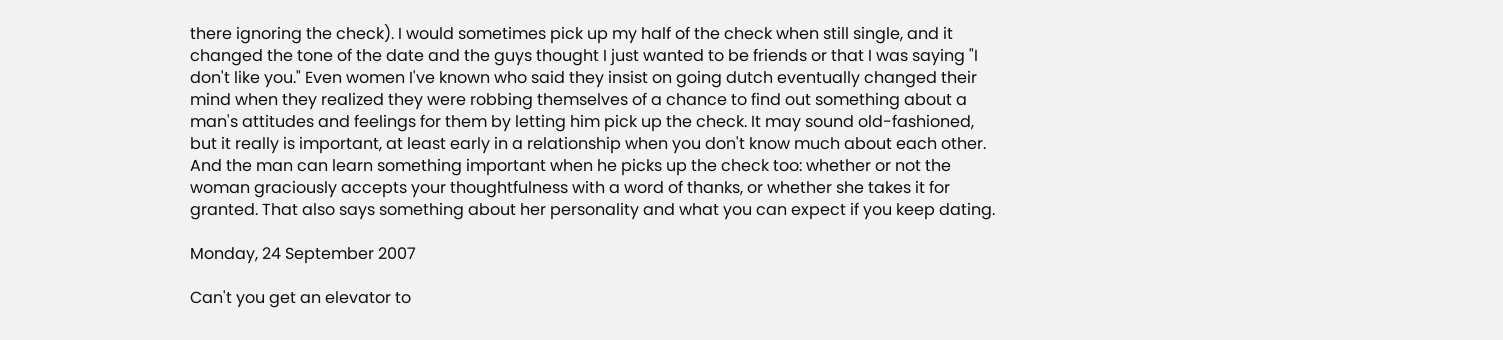there ignoring the check). I would sometimes pick up my half of the check when still single, and it changed the tone of the date and the guys thought I just wanted to be friends or that I was saying "I don't like you." Even women I've known who said they insist on going dutch eventually changed their mind when they realized they were robbing themselves of a chance to find out something about a man's attitudes and feelings for them by letting him pick up the check. It may sound old-fashioned, but it really is important, at least early in a relationship when you don't know much about each other. And the man can learn something important when he picks up the check too: whether or not the woman graciously accepts your thoughtfulness with a word of thanks, or whether she takes it for granted. That also says something about her personality and what you can expect if you keep dating.

Monday, 24 September 2007

Can't you get an elevator to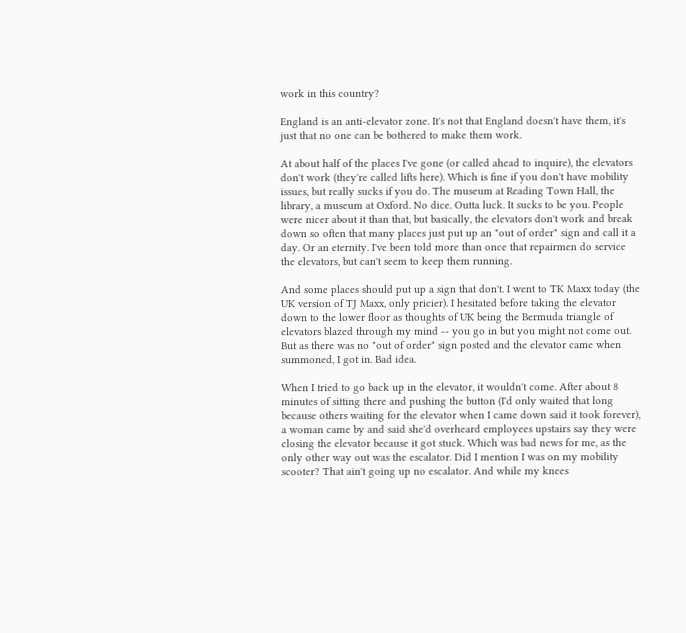work in this country?

England is an anti-elevator zone. It's not that England doesn't have them, it's just that no one can be bothered to make them work.

At about half of the places I've gone (or called ahead to inquire), the elevators don't work (they're called lifts here). Which is fine if you don't have mobility issues, but really sucks if you do. The museum at Reading Town Hall, the library, a museum at Oxford. No dice. Outta luck. It sucks to be you. People were nicer about it than that, but basically, the elevators don't work and break down so often that many places just put up an "out of order" sign and call it a day. Or an eternity. I've been told more than once that repairmen do service the elevators, but can't seem to keep them running.

And some places should put up a sign that don't. I went to TK Maxx today (the UK version of TJ Maxx, only pricier). I hesitated before taking the elevator down to the lower floor as thoughts of UK being the Bermuda triangle of elevators blazed through my mind -- you go in but you might not come out. But as there was no "out of order" sign posted and the elevator came when summoned, I got in. Bad idea.

When I tried to go back up in the elevator, it wouldn't come. After about 8 minutes of sitting there and pushing the button (I'd only waited that long because others waiting for the elevator when I came down said it took forever), a woman came by and said she'd overheard employees upstairs say they were closing the elevator because it got stuck. Which was bad news for me, as the only other way out was the escalator. Did I mention I was on my mobility scooter? That ain't going up no escalator. And while my knees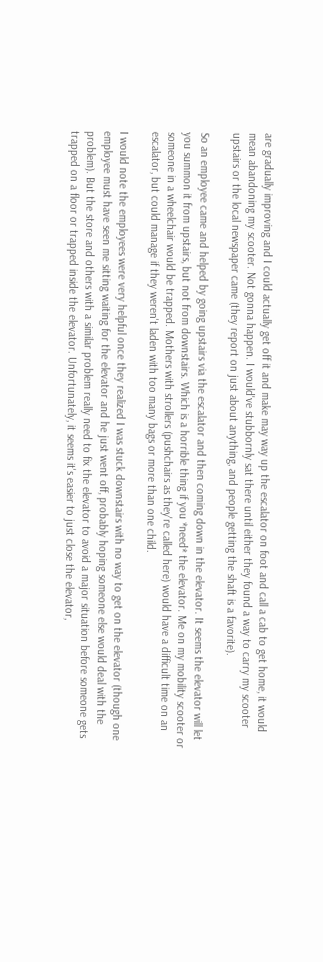are gradually improving and I could actually get off it and make may way up the escalator on foot and call a cab to get home, it would mean abandoning my scooter. Not gonna happen. I would've stubbornly sat there until either they found a way to carry my scooter upstairs or the local newspaper came (they report on just about anything, and people getting the shaft is a favorite).

So an employee came and helped by going upstairs via the escalator and then coming down in the elevator. It seems the elevator will let you summon it from upstairs, but not from downstairs. Which is a horrible thing if you *need* the elevator. Me on my mobility scooter or someone in a wheelchair would be trapped. Mothers with strollers (pushchairs as they're called here) would have a difficult time on an escalator, but could manage if they weren't laden with too many bags or more than one child.

I would note the employees were very helpful once they realized I was stuck downstairs with no way to get on the elevator (though one employee must have seen me sitting waiting for the elevator and he just went off, probably hoping someone else would deal with the problem). But the store and others with a similar problem really need to fix the elevator to avoid a major situation before someone gets trapped on a floor or trapped inside the elevator. Unfortunately, it seems it's easier to just close the elevator,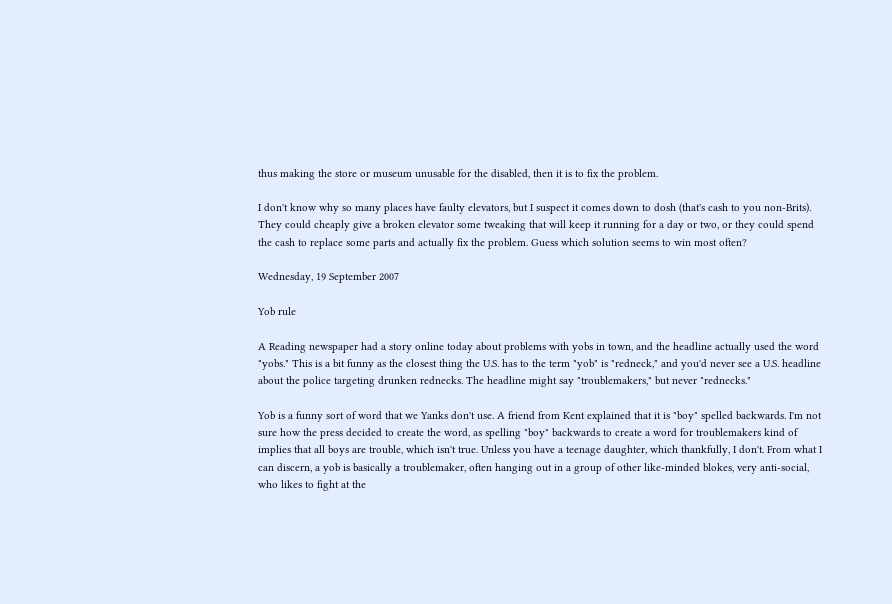thus making the store or museum unusable for the disabled, then it is to fix the problem.

I don't know why so many places have faulty elevators, but I suspect it comes down to dosh (that's cash to you non-Brits). They could cheaply give a broken elevator some tweaking that will keep it running for a day or two, or they could spend the cash to replace some parts and actually fix the problem. Guess which solution seems to win most often?

Wednesday, 19 September 2007

Yob rule

A Reading newspaper had a story online today about problems with yobs in town, and the headline actually used the word "yobs." This is a bit funny as the closest thing the U.S. has to the term "yob" is "redneck," and you'd never see a U.S. headline about the police targeting drunken rednecks. The headline might say "troublemakers," but never "rednecks."

Yob is a funny sort of word that we Yanks don't use. A friend from Kent explained that it is "boy" spelled backwards. I'm not sure how the press decided to create the word, as spelling "boy" backwards to create a word for troublemakers kind of implies that all boys are trouble, which isn't true. Unless you have a teenage daughter, which thankfully, I don't. From what I can discern, a yob is basically a troublemaker, often hanging out in a group of other like-minded blokes, very anti-social, who likes to fight at the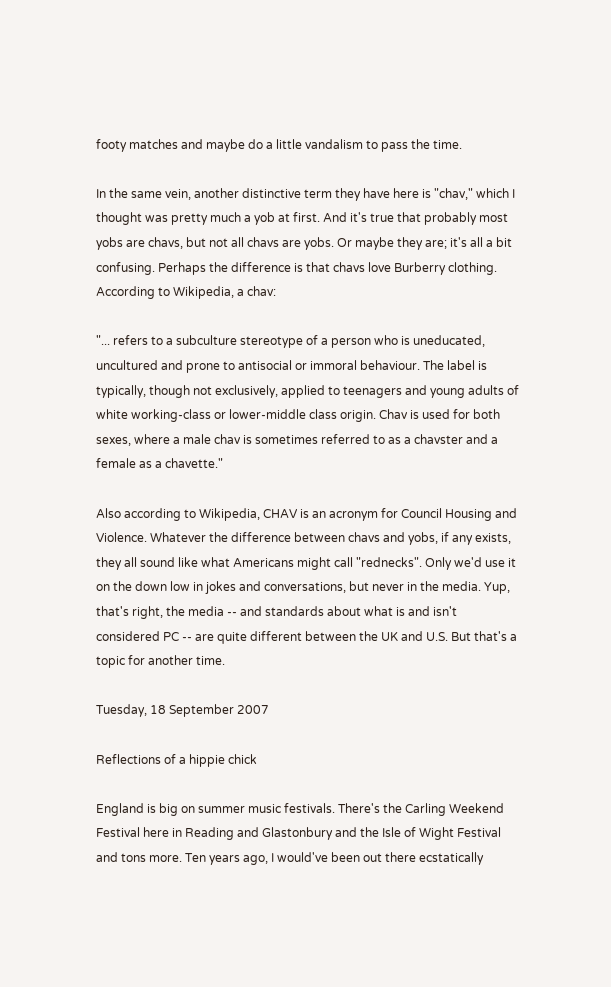footy matches and maybe do a little vandalism to pass the time.

In the same vein, another distinctive term they have here is "chav," which I thought was pretty much a yob at first. And it's true that probably most yobs are chavs, but not all chavs are yobs. Or maybe they are; it's all a bit confusing. Perhaps the difference is that chavs love Burberry clothing. According to Wikipedia, a chav:

"... refers to a subculture stereotype of a person who is uneducated, uncultured and prone to antisocial or immoral behaviour. The label is typically, though not exclusively, applied to teenagers and young adults of white working-class or lower-middle class origin. Chav is used for both sexes, where a male chav is sometimes referred to as a chavster and a female as a chavette."

Also according to Wikipedia, CHAV is an acronym for Council Housing and Violence. Whatever the difference between chavs and yobs, if any exists, they all sound like what Americans might call "rednecks". Only we'd use it on the down low in jokes and conversations, but never in the media. Yup, that's right, the media -- and standards about what is and isn't considered PC -- are quite different between the UK and U.S. But that's a topic for another time.

Tuesday, 18 September 2007

Reflections of a hippie chick

England is big on summer music festivals. There's the Carling Weekend Festival here in Reading and Glastonbury and the Isle of Wight Festival and tons more. Ten years ago, I would've been out there ecstatically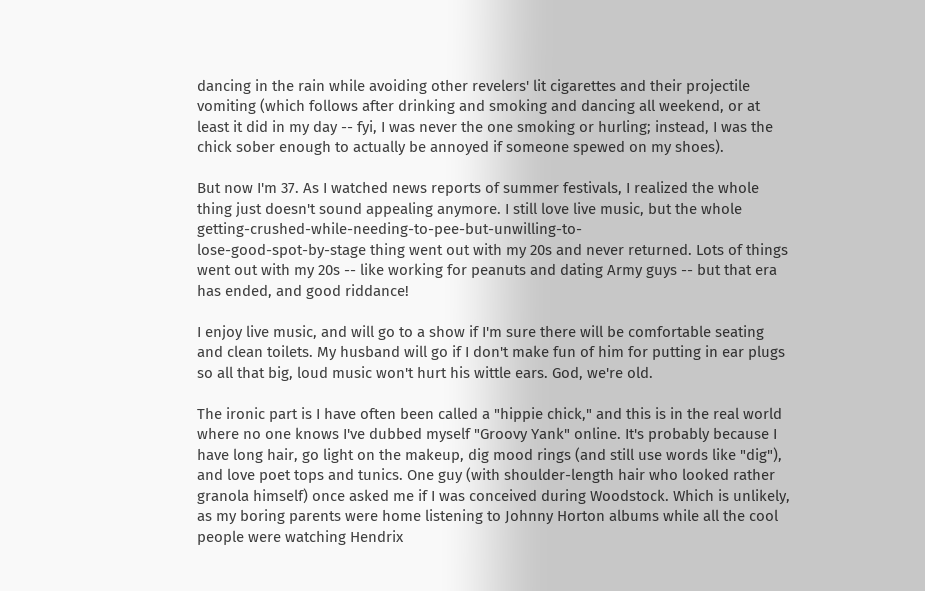dancing in the rain while avoiding other revelers' lit cigarettes and their projectile vomiting (which follows after drinking and smoking and dancing all weekend, or at least it did in my day -- fyi, I was never the one smoking or hurling; instead, I was the chick sober enough to actually be annoyed if someone spewed on my shoes).

But now I'm 37. As I watched news reports of summer festivals, I realized the whole thing just doesn't sound appealing anymore. I still love live music, but the whole getting-crushed-while-needing-to-pee-but-unwilling-to-
lose-good-spot-by-stage thing went out with my 20s and never returned. Lots of things went out with my 20s -- like working for peanuts and dating Army guys -- but that era has ended, and good riddance!

I enjoy live music, and will go to a show if I'm sure there will be comfortable seating and clean toilets. My husband will go if I don't make fun of him for putting in ear plugs so all that big, loud music won't hurt his wittle ears. God, we're old.

The ironic part is I have often been called a "hippie chick," and this is in the real world where no one knows I've dubbed myself "Groovy Yank" online. It's probably because I have long hair, go light on the makeup, dig mood rings (and still use words like "dig"), and love poet tops and tunics. One guy (with shoulder-length hair who looked rather granola himself) once asked me if I was conceived during Woodstock. Which is unlikely, as my boring parents were home listening to Johnny Horton albums while all the cool people were watching Hendrix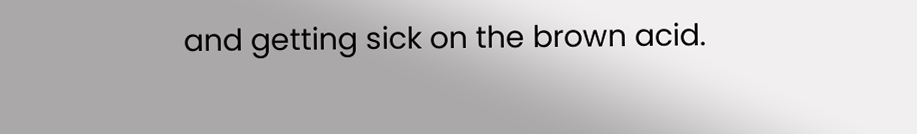and getting sick on the brown acid.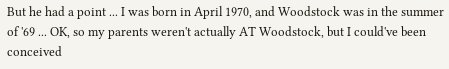But he had a point ... I was born in April 1970, and Woodstock was in the summer of '69 ... OK, so my parents weren't actually AT Woodstock, but I could've been conceived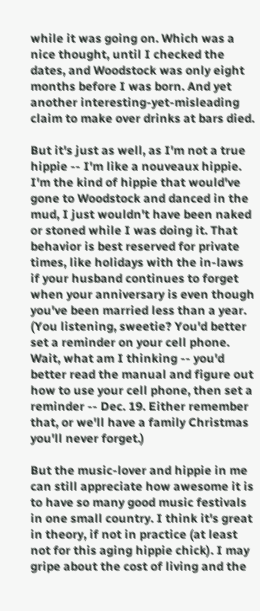while it was going on. Which was a nice thought, until I checked the dates, and Woodstock was only eight months before I was born. And yet another interesting-yet-misleading claim to make over drinks at bars died.

But it's just as well, as I'm not a true hippie -- I'm like a nouveaux hippie. I'm the kind of hippie that would've gone to Woodstock and danced in the mud, I just wouldn't have been naked or stoned while I was doing it. That behavior is best reserved for private times, like holidays with the in-laws if your husband continues to forget when your anniversary is even though you've been married less than a year. (You listening, sweetie? You'd better set a reminder on your cell phone. Wait, what am I thinking -- you'd better read the manual and figure out how to use your cell phone, then set a reminder -- Dec. 19. Either remember that, or we'll have a family Christmas you'll never forget.)

But the music-lover and hippie in me can still appreciate how awesome it is to have so many good music festivals in one small country. I think it's great in theory, if not in practice (at least not for this aging hippie chick). I may gripe about the cost of living and the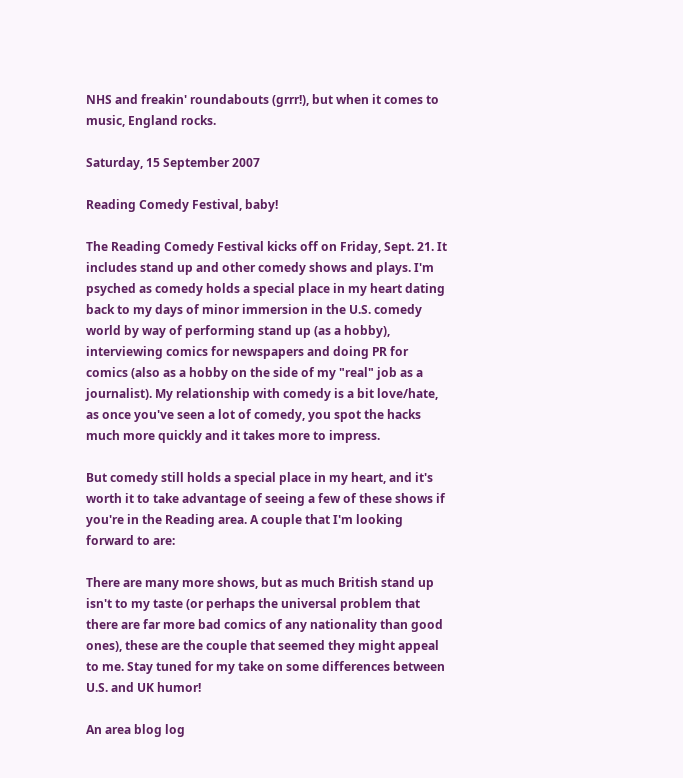NHS and freakin' roundabouts (grrr!), but when it comes to music, England rocks.

Saturday, 15 September 2007

Reading Comedy Festival, baby!

The Reading Comedy Festival kicks off on Friday, Sept. 21. It includes stand up and other comedy shows and plays. I'm psyched as comedy holds a special place in my heart dating back to my days of minor immersion in the U.S. comedy world by way of performing stand up (as a hobby), interviewing comics for newspapers and doing PR for comics (also as a hobby on the side of my "real" job as a journalist). My relationship with comedy is a bit love/hate, as once you've seen a lot of comedy, you spot the hacks much more quickly and it takes more to impress.

But comedy still holds a special place in my heart, and it's worth it to take advantage of seeing a few of these shows if you're in the Reading area. A couple that I'm looking forward to are:

There are many more shows, but as much British stand up isn't to my taste (or perhaps the universal problem that there are far more bad comics of any nationality than good ones), these are the couple that seemed they might appeal to me. Stay tuned for my take on some differences between U.S. and UK humor!

An area blog log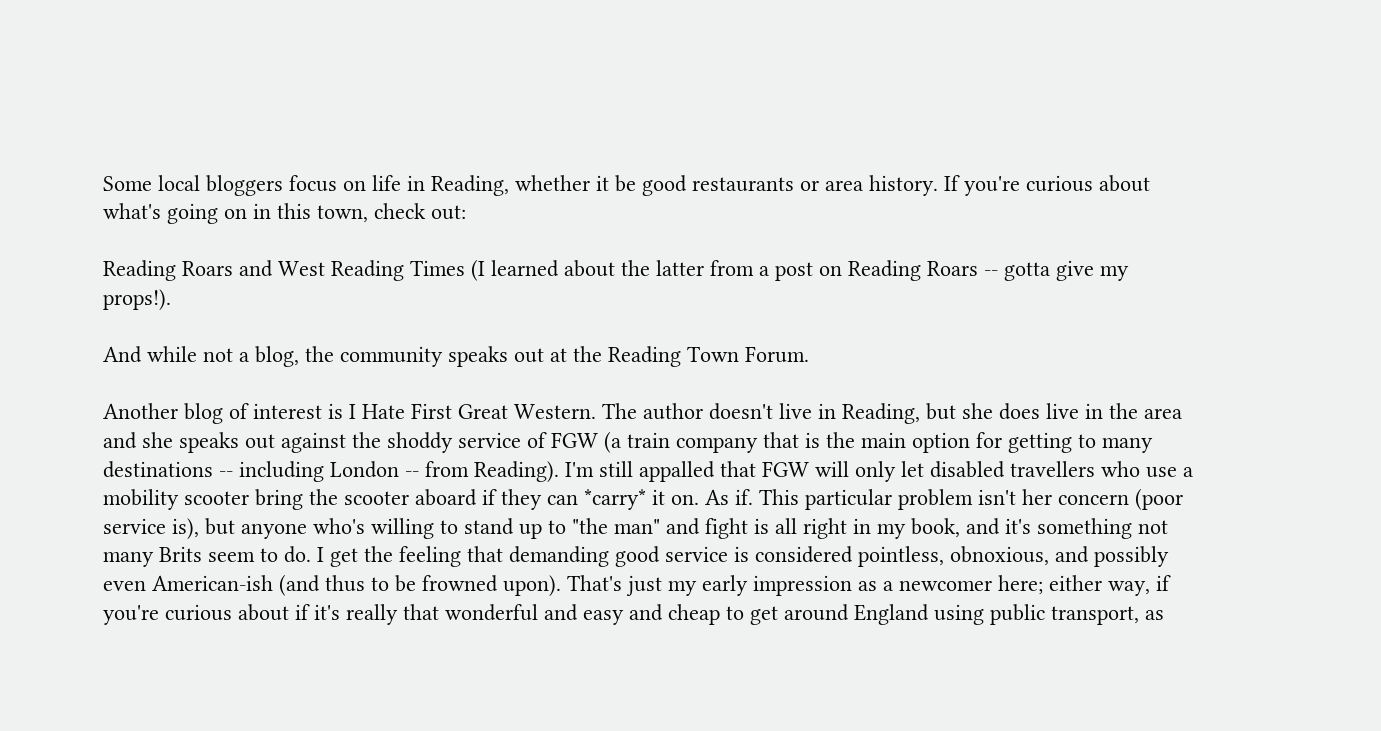Some local bloggers focus on life in Reading, whether it be good restaurants or area history. If you're curious about what's going on in this town, check out:

Reading Roars and West Reading Times (I learned about the latter from a post on Reading Roars -- gotta give my props!).

And while not a blog, the community speaks out at the Reading Town Forum.

Another blog of interest is I Hate First Great Western. The author doesn't live in Reading, but she does live in the area and she speaks out against the shoddy service of FGW (a train company that is the main option for getting to many destinations -- including London -- from Reading). I'm still appalled that FGW will only let disabled travellers who use a mobility scooter bring the scooter aboard if they can *carry* it on. As if. This particular problem isn't her concern (poor service is), but anyone who's willing to stand up to "the man" and fight is all right in my book, and it's something not many Brits seem to do. I get the feeling that demanding good service is considered pointless, obnoxious, and possibly even American-ish (and thus to be frowned upon). That's just my early impression as a newcomer here; either way, if you're curious about if it's really that wonderful and easy and cheap to get around England using public transport, as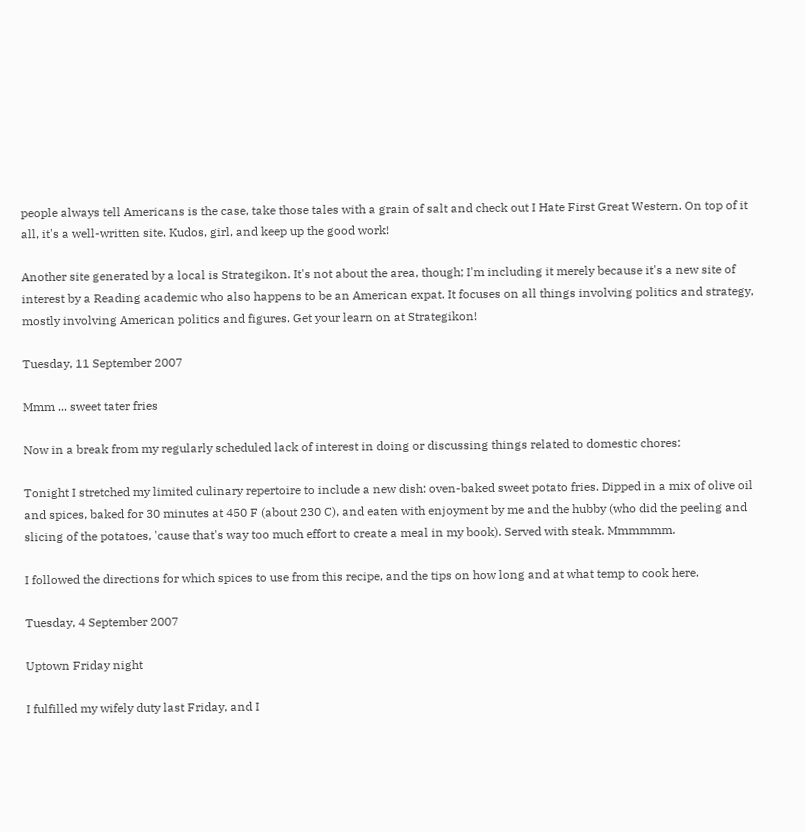people always tell Americans is the case, take those tales with a grain of salt and check out I Hate First Great Western. On top of it all, it's a well-written site. Kudos, girl, and keep up the good work!

Another site generated by a local is Strategikon. It's not about the area, though; I'm including it merely because it's a new site of interest by a Reading academic who also happens to be an American expat. It focuses on all things involving politics and strategy, mostly involving American politics and figures. Get your learn on at Strategikon!

Tuesday, 11 September 2007

Mmm ... sweet tater fries

Now in a break from my regularly scheduled lack of interest in doing or discussing things related to domestic chores:

Tonight I stretched my limited culinary repertoire to include a new dish: oven-baked sweet potato fries. Dipped in a mix of olive oil and spices, baked for 30 minutes at 450 F (about 230 C), and eaten with enjoyment by me and the hubby (who did the peeling and slicing of the potatoes, 'cause that's way too much effort to create a meal in my book). Served with steak. Mmmmmm.

I followed the directions for which spices to use from this recipe, and the tips on how long and at what temp to cook here.

Tuesday, 4 September 2007

Uptown Friday night

I fulfilled my wifely duty last Friday, and I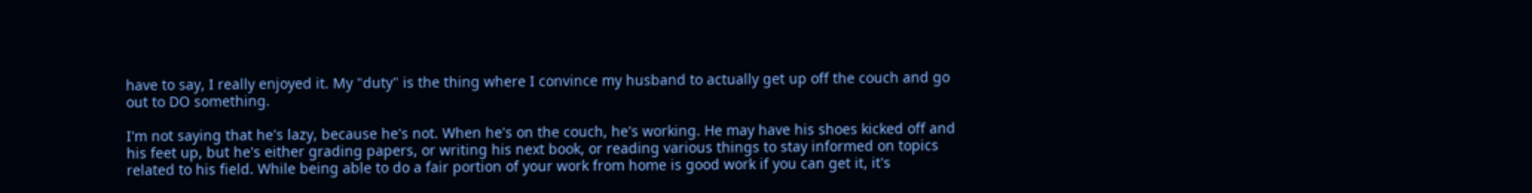have to say, I really enjoyed it. My "duty" is the thing where I convince my husband to actually get up off the couch and go out to DO something.

I'm not saying that he's lazy, because he's not. When he's on the couch, he's working. He may have his shoes kicked off and his feet up, but he's either grading papers, or writing his next book, or reading various things to stay informed on topics related to his field. While being able to do a fair portion of your work from home is good work if you can get it, it's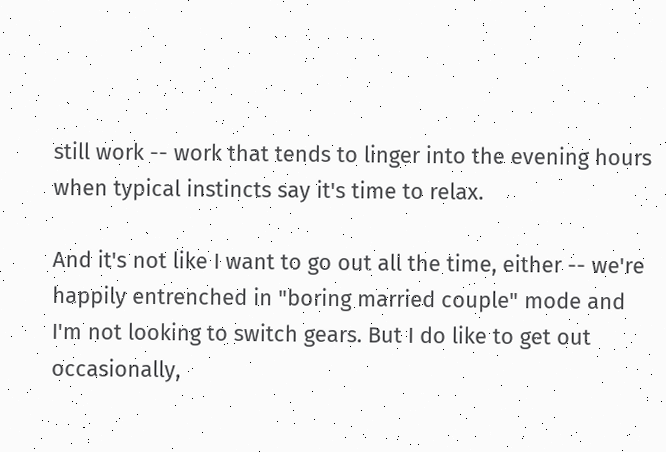still work -- work that tends to linger into the evening hours when typical instincts say it's time to relax.

And it's not like I want to go out all the time, either -- we're happily entrenched in "boring married couple" mode and I'm not looking to switch gears. But I do like to get out occasionally,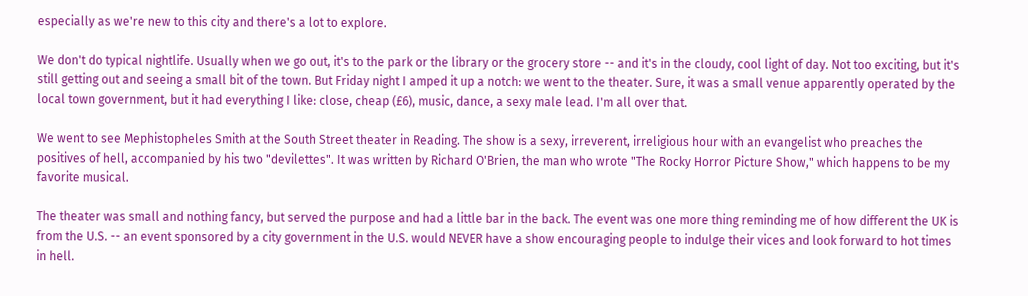especially as we're new to this city and there's a lot to explore.

We don't do typical nightlife. Usually when we go out, it's to the park or the library or the grocery store -- and it's in the cloudy, cool light of day. Not too exciting, but it's still getting out and seeing a small bit of the town. But Friday night I amped it up a notch: we went to the theater. Sure, it was a small venue apparently operated by the local town government, but it had everything I like: close, cheap (£6), music, dance, a sexy male lead. I'm all over that.

We went to see Mephistopheles Smith at the South Street theater in Reading. The show is a sexy, irreverent, irreligious hour with an evangelist who preaches the positives of hell, accompanied by his two "devilettes". It was written by Richard O'Brien, the man who wrote "The Rocky Horror Picture Show," which happens to be my favorite musical.

The theater was small and nothing fancy, but served the purpose and had a little bar in the back. The event was one more thing reminding me of how different the UK is from the U.S. -- an event sponsored by a city government in the U.S. would NEVER have a show encouraging people to indulge their vices and look forward to hot times in hell.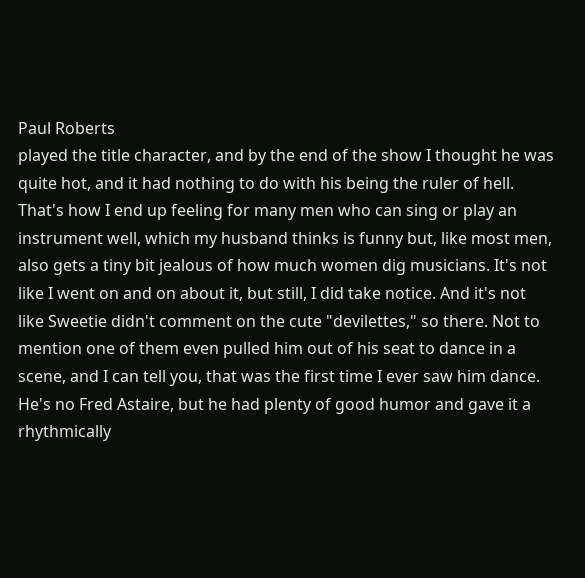Paul Roberts
played the title character, and by the end of the show I thought he was quite hot, and it had nothing to do with his being the ruler of hell. That's how I end up feeling for many men who can sing or play an instrument well, which my husband thinks is funny but, like most men, also gets a tiny bit jealous of how much women dig musicians. It's not like I went on and on about it, but still, I did take notice. And it's not like Sweetie didn't comment on the cute "devilettes," so there. Not to mention one of them even pulled him out of his seat to dance in a scene, and I can tell you, that was the first time I ever saw him dance. He's no Fred Astaire, but he had plenty of good humor and gave it a rhythmically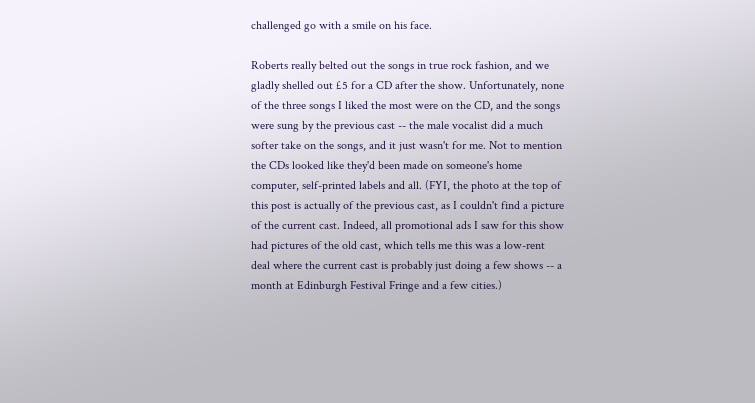challenged go with a smile on his face.

Roberts really belted out the songs in true rock fashion, and we gladly shelled out £5 for a CD after the show. Unfortunately, none of the three songs I liked the most were on the CD, and the songs were sung by the previous cast -- the male vocalist did a much softer take on the songs, and it just wasn't for me. Not to mention the CDs looked like they'd been made on someone's home computer, self-printed labels and all. (FYI, the photo at the top of this post is actually of the previous cast, as I couldn't find a picture of the current cast. Indeed, all promotional ads I saw for this show had pictures of the old cast, which tells me this was a low-rent deal where the current cast is probably just doing a few shows -- a month at Edinburgh Festival Fringe and a few cities.)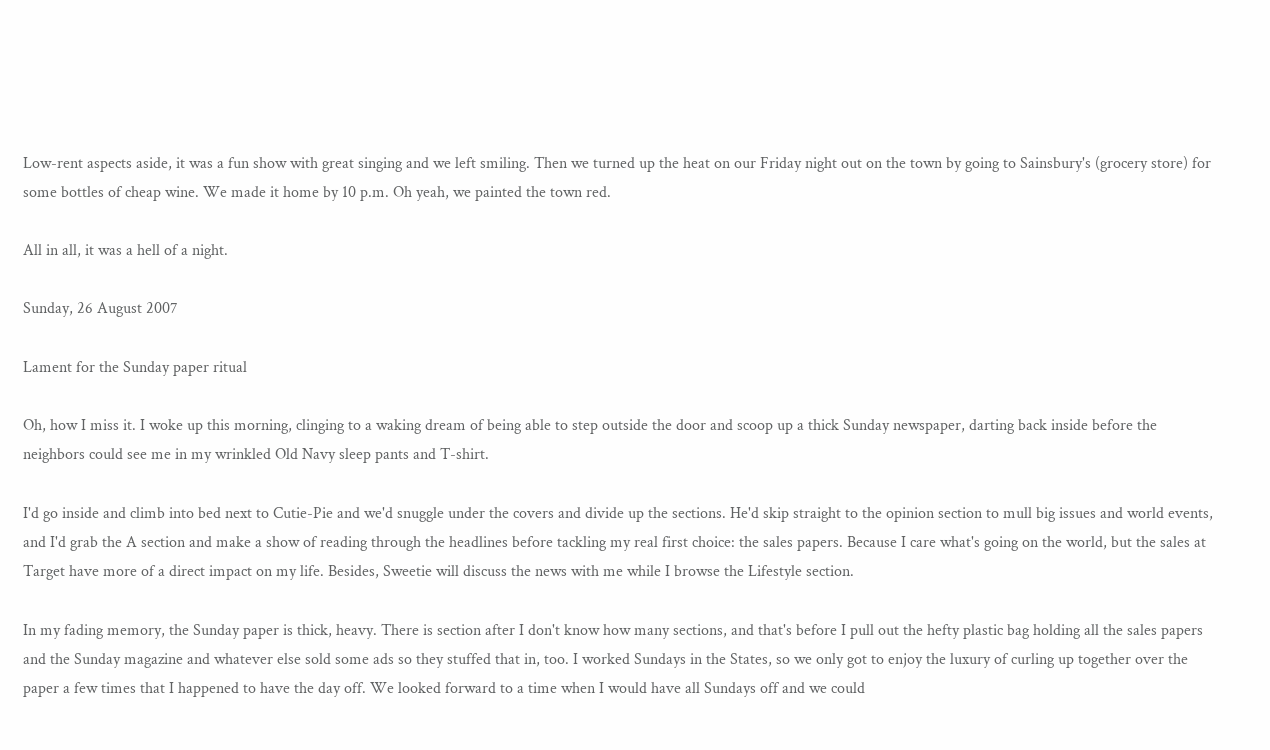Low-rent aspects aside, it was a fun show with great singing and we left smiling. Then we turned up the heat on our Friday night out on the town by going to Sainsbury's (grocery store) for some bottles of cheap wine. We made it home by 10 p.m. Oh yeah, we painted the town red.

All in all, it was a hell of a night.

Sunday, 26 August 2007

Lament for the Sunday paper ritual

Oh, how I miss it. I woke up this morning, clinging to a waking dream of being able to step outside the door and scoop up a thick Sunday newspaper, darting back inside before the neighbors could see me in my wrinkled Old Navy sleep pants and T-shirt.

I'd go inside and climb into bed next to Cutie-Pie and we'd snuggle under the covers and divide up the sections. He'd skip straight to the opinion section to mull big issues and world events, and I'd grab the A section and make a show of reading through the headlines before tackling my real first choice: the sales papers. Because I care what's going on the world, but the sales at Target have more of a direct impact on my life. Besides, Sweetie will discuss the news with me while I browse the Lifestyle section.

In my fading memory, the Sunday paper is thick, heavy. There is section after I don't know how many sections, and that's before I pull out the hefty plastic bag holding all the sales papers and the Sunday magazine and whatever else sold some ads so they stuffed that in, too. I worked Sundays in the States, so we only got to enjoy the luxury of curling up together over the paper a few times that I happened to have the day off. We looked forward to a time when I would have all Sundays off and we could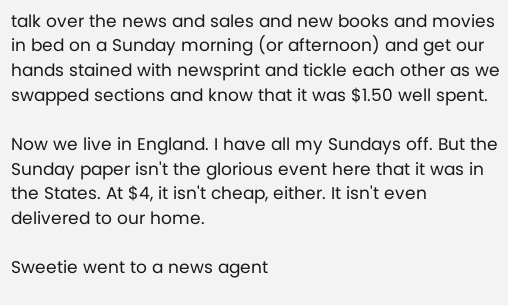talk over the news and sales and new books and movies in bed on a Sunday morning (or afternoon) and get our hands stained with newsprint and tickle each other as we swapped sections and know that it was $1.50 well spent.

Now we live in England. I have all my Sundays off. But the Sunday paper isn't the glorious event here that it was in the States. At $4, it isn't cheap, either. It isn't even delivered to our home.

Sweetie went to a news agent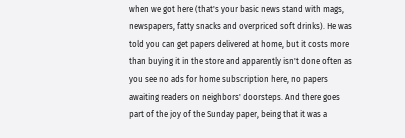when we got here (that's your basic news stand with mags, newspapers, fatty snacks and overpriced soft drinks). He was told you can get papers delivered at home, but it costs more than buying it in the store and apparently isn't done often as you see no ads for home subscription here, no papers awaiting readers on neighbors' doorsteps. And there goes part of the joy of the Sunday paper, being that it was a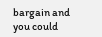bargain and you could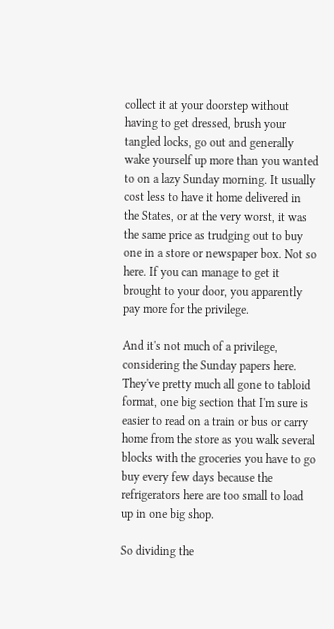collect it at your doorstep without having to get dressed, brush your tangled locks, go out and generally wake yourself up more than you wanted to on a lazy Sunday morning. It usually cost less to have it home delivered in the States, or at the very worst, it was the same price as trudging out to buy one in a store or newspaper box. Not so here. If you can manage to get it brought to your door, you apparently pay more for the privilege.

And it's not much of a privilege, considering the Sunday papers here. They've pretty much all gone to tabloid format, one big section that I'm sure is easier to read on a train or bus or carry home from the store as you walk several blocks with the groceries you have to go buy every few days because the refrigerators here are too small to load up in one big shop.

So dividing the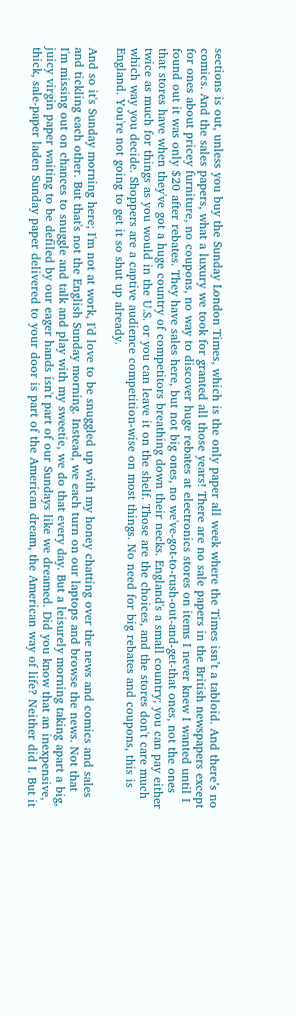sections is out, unless you buy the Sunday London Times, which is the only paper all week where the Times isn’t a tabloid. And there’s no comics. And the sales papers, what a luxury we took for granted all those years! There are no sale papers in the British newspapers except for ones about pricey furniture, no coupons, no way to discover huge rebates at electronics stores on items I never knew I wanted until I found out it was only $20 after rebates. They have sales here, but not big ones, no we've-got-to-rush-out-and-get-that ones, not the ones that stores have when they've got a huge country of competitors breathing down their necks. England's a small country; you can pay either twice as much for things as you would in the U.S. or you can leave it on the shelf. Those are the choices, and the stores don't care much which way you decide. Shoppers are a captive audience competition-wise on most things. No need for big rebates and coupons, this is England. You're not going to get it so shut up already.

And so it's Sunday morning here; I'm not at work, I'd love to be snuggled up with my honey chatting over the news and comics and sales and tickling each other. But that's not the English Sunday morning. Instead, we each turn on our laptops and browse the news. Not that I'm missing out on chances to snuggle and talk and play with my sweetie, we do that every day. But a leisurely morning taking apart a big, juicy virgin paper waiting to be defiled by our eager hands isn't part of our Sundays like we dreamed. Did you know that an inexpensive, thick, sale-paper laden Sunday paper delivered to your door is part of the American dream, the American way of life? Neither did I. But it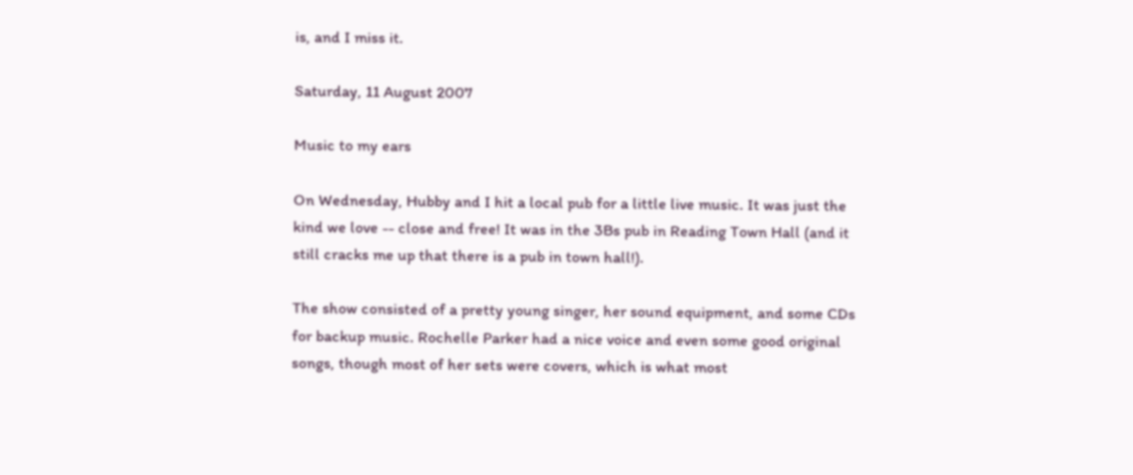is, and I miss it.

Saturday, 11 August 2007

Music to my ears

On Wednesday, Hubby and I hit a local pub for a little live music. It was just the kind we love -- close and free! It was in the 3Bs pub in Reading Town Hall (and it still cracks me up that there is a pub in town hall!).

The show consisted of a pretty young singer, her sound equipment, and some CDs for backup music. Rochelle Parker had a nice voice and even some good original songs, though most of her sets were covers, which is what most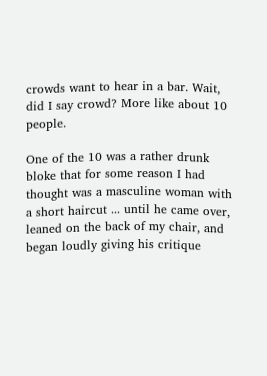crowds want to hear in a bar. Wait, did I say crowd? More like about 10 people.

One of the 10 was a rather drunk bloke that for some reason I had thought was a masculine woman with a short haircut ... until he came over, leaned on the back of my chair, and began loudly giving his critique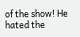of the show! He hated the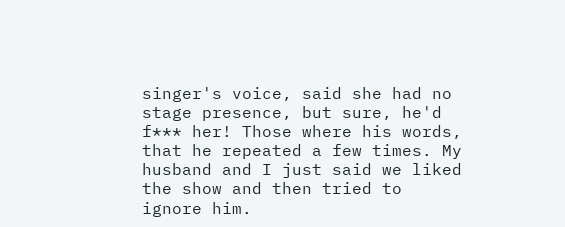singer's voice, said she had no stage presence, but sure, he'd f*** her! Those where his words, that he repeated a few times. My husband and I just said we liked the show and then tried to ignore him.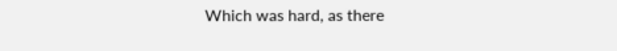Which was hard, as there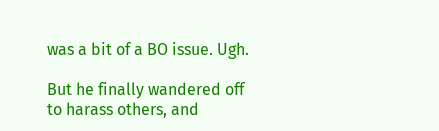was a bit of a BO issue. Ugh.

But he finally wandered off to harass others, and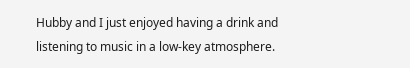Hubby and I just enjoyed having a drink and listening to music in a low-key atmosphere.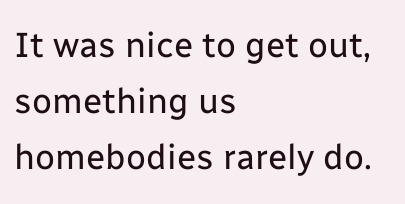It was nice to get out, something us homebodies rarely do.